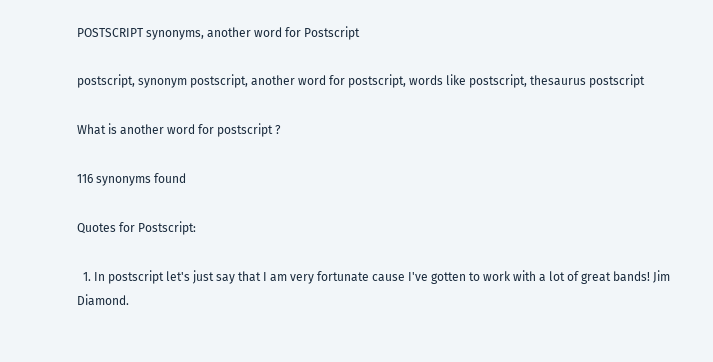POSTSCRIPT synonyms, another word for Postscript

postscript, synonym postscript, another word for postscript, words like postscript, thesaurus postscript

What is another word for postscript ?

116 synonyms found

Quotes for Postscript:

  1. In postscript let's just say that I am very fortunate cause I've gotten to work with a lot of great bands! Jim Diamond.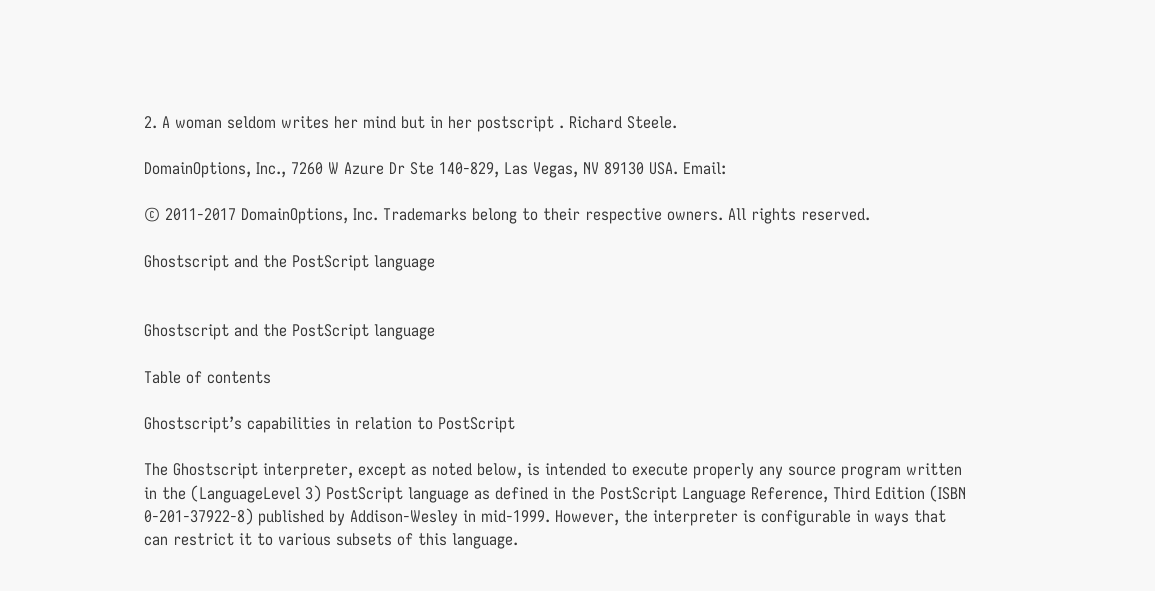2. A woman seldom writes her mind but in her postscript . Richard Steele.

DomainOptions, Inc., 7260 W Azure Dr Ste 140-829, Las Vegas, NV 89130 USA. Email:

© 2011-2017 DomainOptions, Inc. Trademarks belong to their respective owners. All rights reserved.

Ghostscript and the PostScript language


Ghostscript and the PostScript language

Table of contents

Ghostscript’s capabilities in relation to PostScript

The Ghostscript interpreter, except as noted below, is intended to execute properly any source program written in the (LanguageLevel 3) PostScript language as defined in the PostScript Language Reference, Third Edition (ISBN 0-201-37922-8) published by Addison-Wesley in mid-1999. However, the interpreter is configurable in ways that can restrict it to various subsets of this language.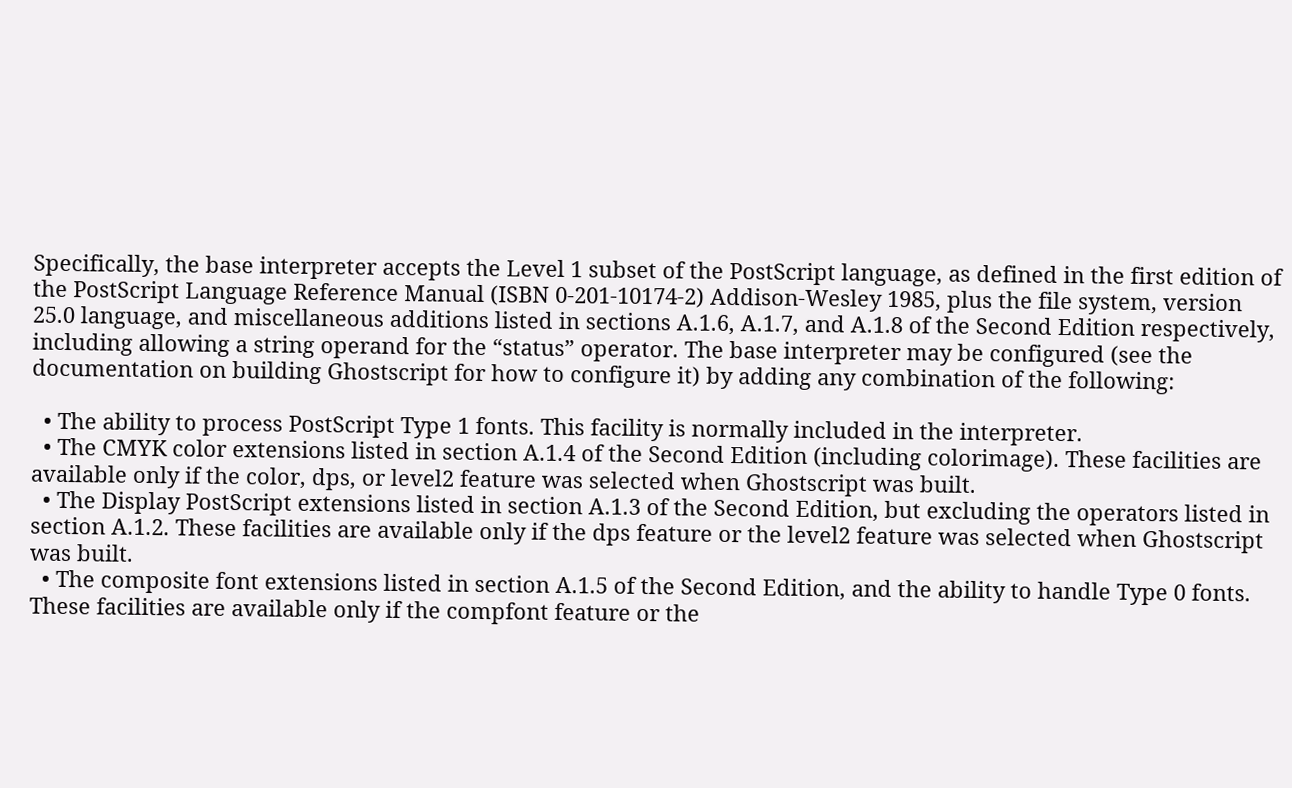Specifically, the base interpreter accepts the Level 1 subset of the PostScript language, as defined in the first edition of the PostScript Language Reference Manual (ISBN 0-201-10174-2) Addison-Wesley 1985, plus the file system, version 25.0 language, and miscellaneous additions listed in sections A.1.6, A.1.7, and A.1.8 of the Second Edition respectively, including allowing a string operand for the “status” operator. The base interpreter may be configured (see the documentation on building Ghostscript for how to configure it) by adding any combination of the following:

  • The ability to process PostScript Type 1 fonts. This facility is normally included in the interpreter.
  • The CMYK color extensions listed in section A.1.4 of the Second Edition (including colorimage). These facilities are available only if the color, dps, or level2 feature was selected when Ghostscript was built.
  • The Display PostScript extensions listed in section A.1.3 of the Second Edition, but excluding the operators listed in section A.1.2. These facilities are available only if the dps feature or the level2 feature was selected when Ghostscript was built.
  • The composite font extensions listed in section A.1.5 of the Second Edition, and the ability to handle Type 0 fonts. These facilities are available only if the compfont feature or the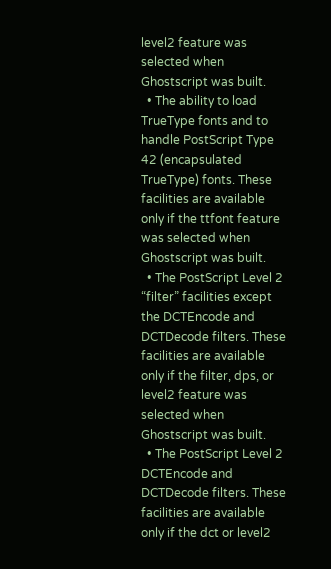level2 feature was selected when Ghostscript was built.
  • The ability to load TrueType fonts and to handle PostScript Type 42 (encapsulated TrueType) fonts. These facilities are available only if the ttfont feature was selected when Ghostscript was built.
  • The PostScript Level 2 “filter” facilities except the DCTEncode and DCTDecode filters. These facilities are available only if the filter, dps, or level2 feature was selected when Ghostscript was built.
  • The PostScript Level 2 DCTEncode and DCTDecode filters. These facilities are available only if the dct or level2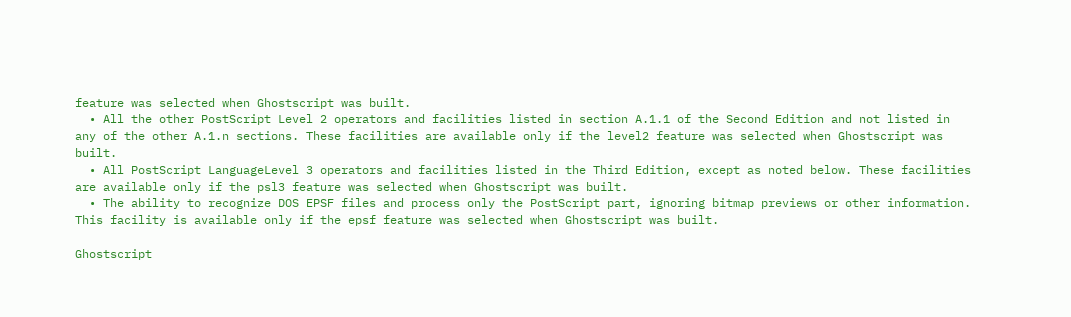feature was selected when Ghostscript was built.
  • All the other PostScript Level 2 operators and facilities listed in section A.1.1 of the Second Edition and not listed in any of the other A.1.n sections. These facilities are available only if the level2 feature was selected when Ghostscript was built.
  • All PostScript LanguageLevel 3 operators and facilities listed in the Third Edition, except as noted below. These facilities are available only if the psl3 feature was selected when Ghostscript was built.
  • The ability to recognize DOS EPSF files and process only the PostScript part, ignoring bitmap previews or other information. This facility is available only if the epsf feature was selected when Ghostscript was built.

Ghostscript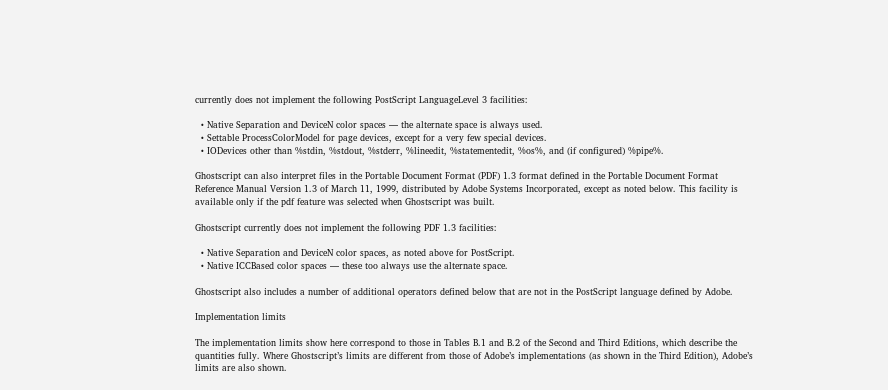currently does not implement the following PostScript LanguageLevel 3 facilities:

  • Native Separation and DeviceN color spaces — the alternate space is always used.
  • Settable ProcessColorModel for page devices, except for a very few special devices.
  • IODevices other than %stdin, %stdout, %stderr, %lineedit, %statementedit, %os%, and (if configured) %pipe%.

Ghostscript can also interpret files in the Portable Document Format (PDF) 1.3 format defined in the Portable Document Format Reference Manual Version 1.3 of March 11, 1999, distributed by Adobe Systems Incorporated, except as noted below. This facility is available only if the pdf feature was selected when Ghostscript was built.

Ghostscript currently does not implement the following PDF 1.3 facilities:

  • Native Separation and DeviceN color spaces, as noted above for PostScript.
  • Native ICCBased color spaces — these too always use the alternate space.

Ghostscript also includes a number of additional operators defined below that are not in the PostScript language defined by Adobe.

Implementation limits

The implementation limits show here correspond to those in Tables B.1 and B.2 of the Second and Third Editions, which describe the quantities fully. Where Ghostscript’s limits are different from those of Adobe’s implementations (as shown in the Third Edition), Adobe’s limits are also shown.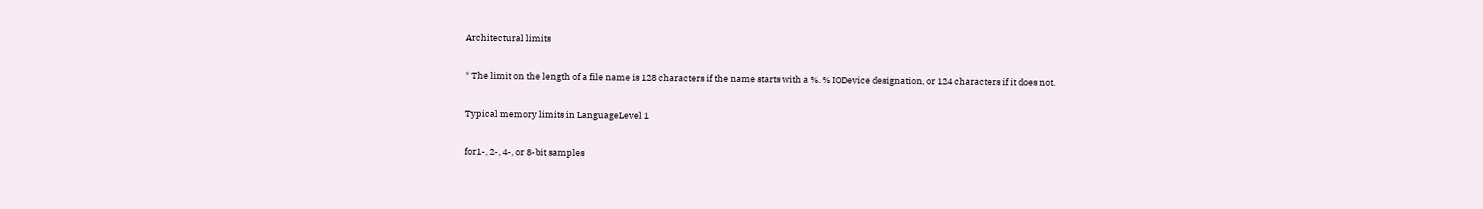Architectural limits

* The limit on the length of a file name is 128 characters if the name starts with a %. % IODevice designation, or 124 characters if it does not.

Typical memory limits in LanguageLevel 1

for1-, 2-, 4-, or 8-bit samples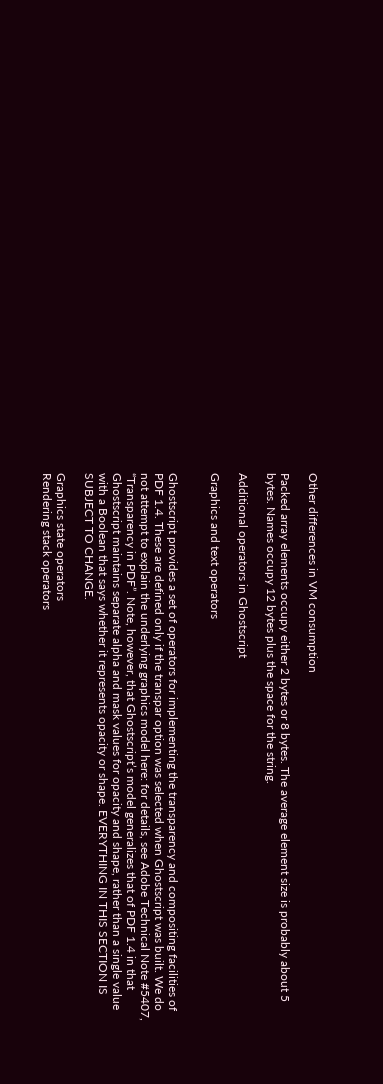Other differences in VM consumption

Packed array elements occupy either 2 bytes or 8 bytes. The average element size is probably about 5 bytes. Names occupy 12 bytes plus the space for the string.

Additional operators in Ghostscript

Graphics and text operators


Ghostscript provides a set of operators for implementing the transparency and compositing facilities of PDF 1.4. These are defined only if the transpar option was selected when Ghostscript was built. We do not attempt to explain the underlying graphics model here: for details, see Adobe Technical Note #5407, “Transparency in PDF”. Note, however, that Ghostscript’s model generalizes that of PDF 1.4 in that Ghostscript maintains separate alpha and mask values for opacity and shape, rather than a single value with a Boolean that says whether it represents opacity or shape. EVERYTHING IN THIS SECTION IS SUBJECT TO CHANGE.

Graphics state operators
Rendering stack operators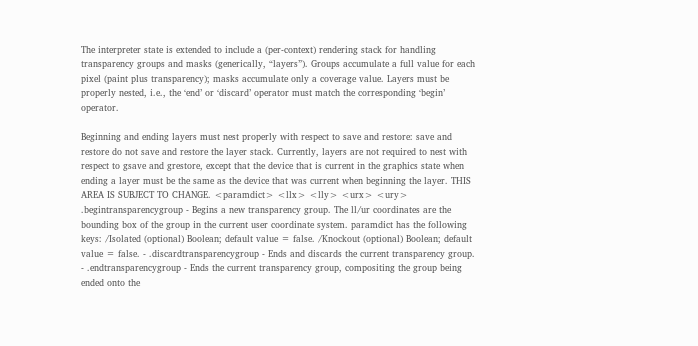The interpreter state is extended to include a (per-context) rendering stack for handling transparency groups and masks (generically, “layers”). Groups accumulate a full value for each pixel (paint plus transparency); masks accumulate only a coverage value. Layers must be properly nested, i.e., the ‘end’ or ‘discard’ operator must match the corresponding ‘begin’ operator.

Beginning and ending layers must nest properly with respect to save and restore: save and restore do not save and restore the layer stack. Currently, layers are not required to nest with respect to gsave and grestore, except that the device that is current in the graphics state when ending a layer must be the same as the device that was current when beginning the layer. THIS AREA IS SUBJECT TO CHANGE. <paramdict> <llx> <lly> <urx> <ury> .begintransparencygroup - Begins a new transparency group. The ll/ur coordinates are the bounding box of the group in the current user coordinate system. paramdict has the following keys: /Isolated (optional) Boolean; default value = false. /Knockout (optional) Boolean; default value = false. - .discardtransparencygroup - Ends and discards the current transparency group. - .endtransparencygroup - Ends the current transparency group, compositing the group being ended onto the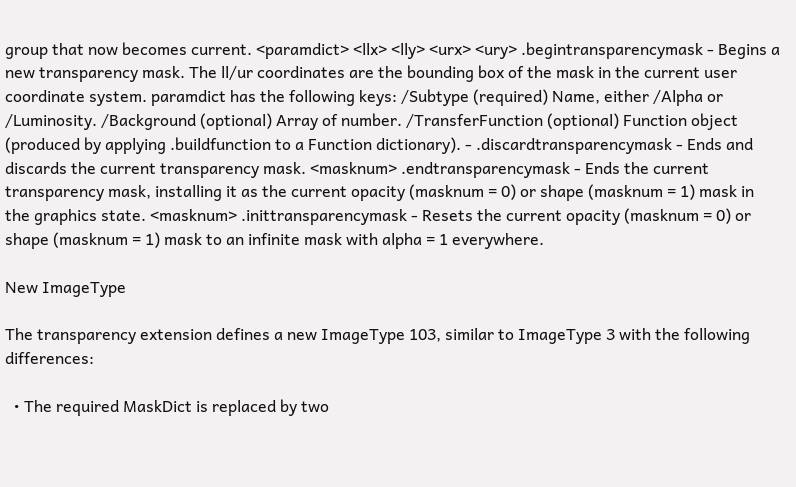group that now becomes current. <paramdict> <llx> <lly> <urx> <ury> .begintransparencymask - Begins a new transparency mask. The ll/ur coordinates are the bounding box of the mask in the current user coordinate system. paramdict has the following keys: /Subtype (required) Name, either /Alpha or /Luminosity. /Background (optional) Array of number. /TransferFunction (optional) Function object (produced by applying .buildfunction to a Function dictionary). - .discardtransparencymask - Ends and discards the current transparency mask. <masknum> .endtransparencymask - Ends the current transparency mask, installing it as the current opacity (masknum = 0) or shape (masknum = 1) mask in the graphics state. <masknum> .inittransparencymask - Resets the current opacity (masknum = 0) or shape (masknum = 1) mask to an infinite mask with alpha = 1 everywhere.

New ImageType

The transparency extension defines a new ImageType 103, similar to ImageType 3 with the following differences:

  • The required MaskDict is replaced by two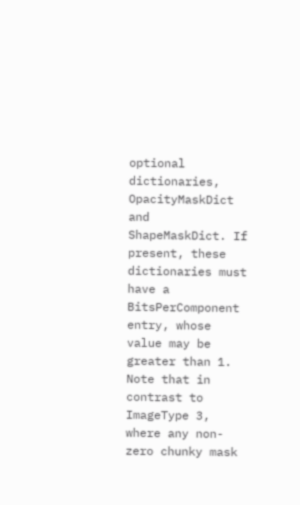optional dictionaries, OpacityMaskDict and ShapeMaskDict. If present, these dictionaries must have a BitsPerComponent entry, whose value may be greater than 1. Note that in contrast to ImageType 3, where any non-zero chunky mask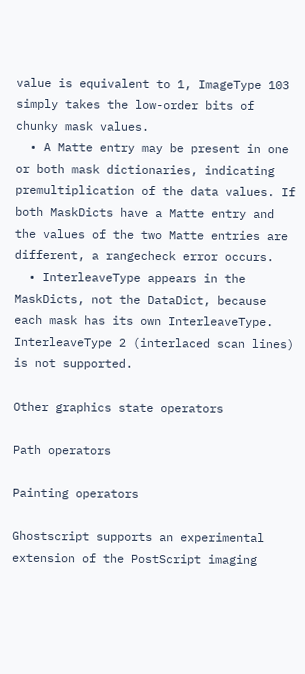value is equivalent to 1, ImageType 103 simply takes the low-order bits of chunky mask values.
  • A Matte entry may be present in one or both mask dictionaries, indicating premultiplication of the data values. If both MaskDicts have a Matte entry and the values of the two Matte entries are different, a rangecheck error occurs.
  • InterleaveType appears in the MaskDicts, not the DataDict, because each mask has its own InterleaveType. InterleaveType 2 (interlaced scan lines) is not supported.

Other graphics state operators

Path operators

Painting operators

Ghostscript supports an experimental extension of the PostScript imaging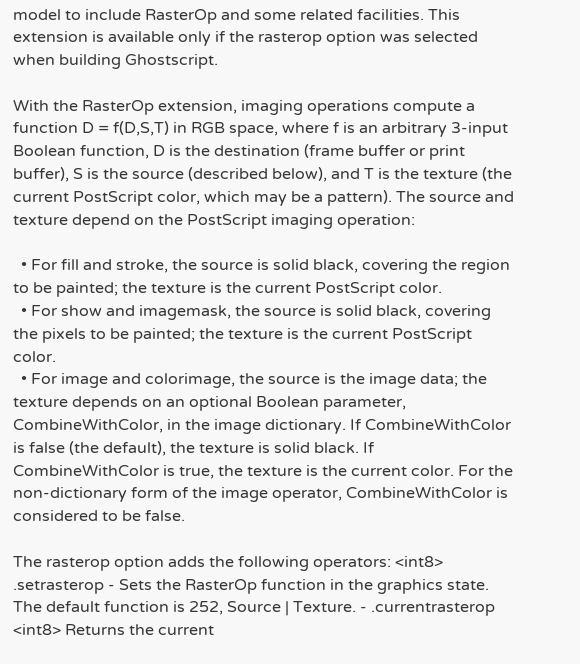model to include RasterOp and some related facilities. This extension is available only if the rasterop option was selected when building Ghostscript.

With the RasterOp extension, imaging operations compute a function D = f(D,S,T) in RGB space, where f is an arbitrary 3-input Boolean function, D is the destination (frame buffer or print buffer), S is the source (described below), and T is the texture (the current PostScript color, which may be a pattern). The source and texture depend on the PostScript imaging operation:

  • For fill and stroke, the source is solid black, covering the region to be painted; the texture is the current PostScript color.
  • For show and imagemask, the source is solid black, covering the pixels to be painted; the texture is the current PostScript color.
  • For image and colorimage, the source is the image data; the texture depends on an optional Boolean parameter, CombineWithColor, in the image dictionary. If CombineWithColor is false (the default), the texture is solid black. If CombineWithColor is true, the texture is the current color. For the non-dictionary form of the image operator, CombineWithColor is considered to be false.

The rasterop option adds the following operators: <int8> .setrasterop - Sets the RasterOp function in the graphics state. The default function is 252, Source | Texture. - .currentrasterop <int8> Returns the current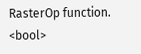RasterOp function. <bool>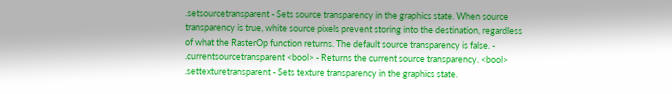.setsourcetransparent - Sets source transparency in the graphics state. When source transparency is true, white source pixels prevent storing into the destination, regardless of what the RasterOp function returns. The default source transparency is false. - .currentsourcetransparent <bool> - Returns the current source transparency. <bool> .settexturetransparent - Sets texture transparency in the graphics state.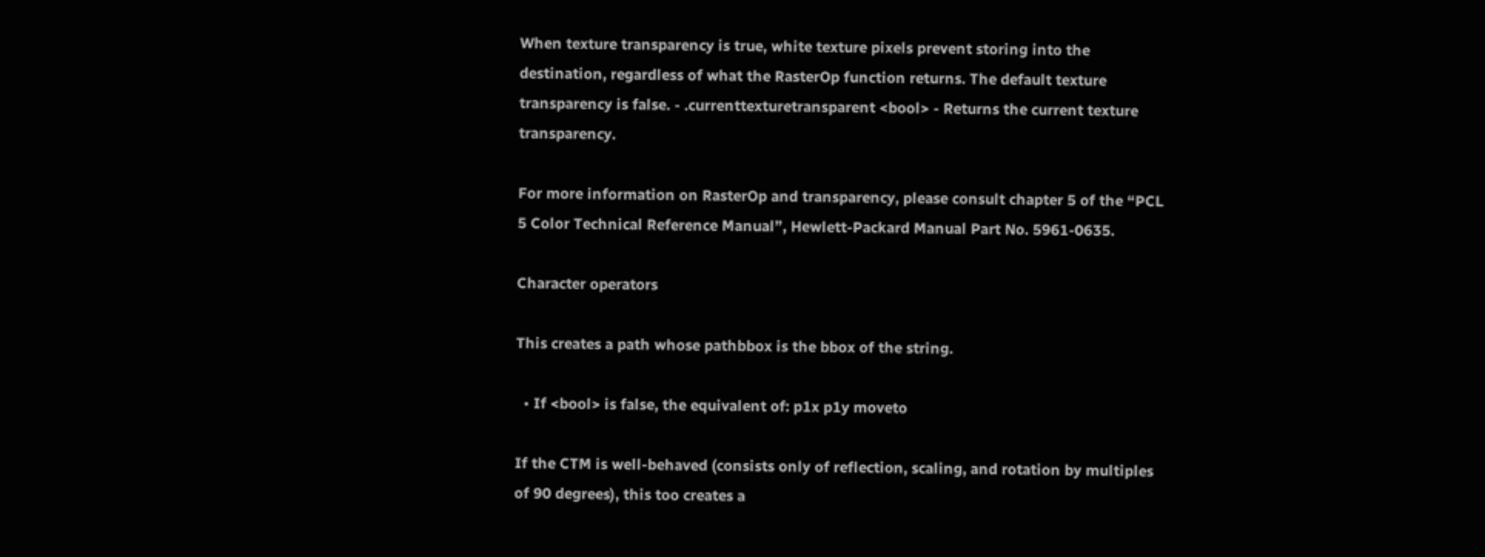When texture transparency is true, white texture pixels prevent storing into the destination, regardless of what the RasterOp function returns. The default texture transparency is false. - .currenttexturetransparent <bool> - Returns the current texture transparency.

For more information on RasterOp and transparency, please consult chapter 5 of the “PCL 5 Color Technical Reference Manual”, Hewlett-Packard Manual Part No. 5961-0635.

Character operators

This creates a path whose pathbbox is the bbox of the string.

  • If <bool> is false, the equivalent of: p1x p1y moveto

If the CTM is well-behaved (consists only of reflection, scaling, and rotation by multiples of 90 degrees), this too creates a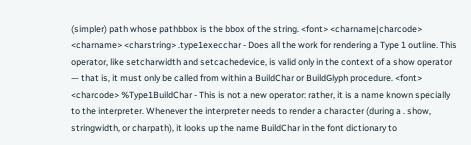(simpler) path whose pathbbox is the bbox of the string. <font> <charname|charcode> <charname> <charstring> .type1execchar - Does all the work for rendering a Type 1 outline. This operator, like setcharwidth and setcachedevice, is valid only in the context of a show operator — that is, it must only be called from within a BuildChar or BuildGlyph procedure. <font> <charcode> %Type1BuildChar - This is not a new operator: rather, it is a name known specially to the interpreter. Whenever the interpreter needs to render a character (during a . show, stringwidth, or charpath), it looks up the name BuildChar in the font dictionary to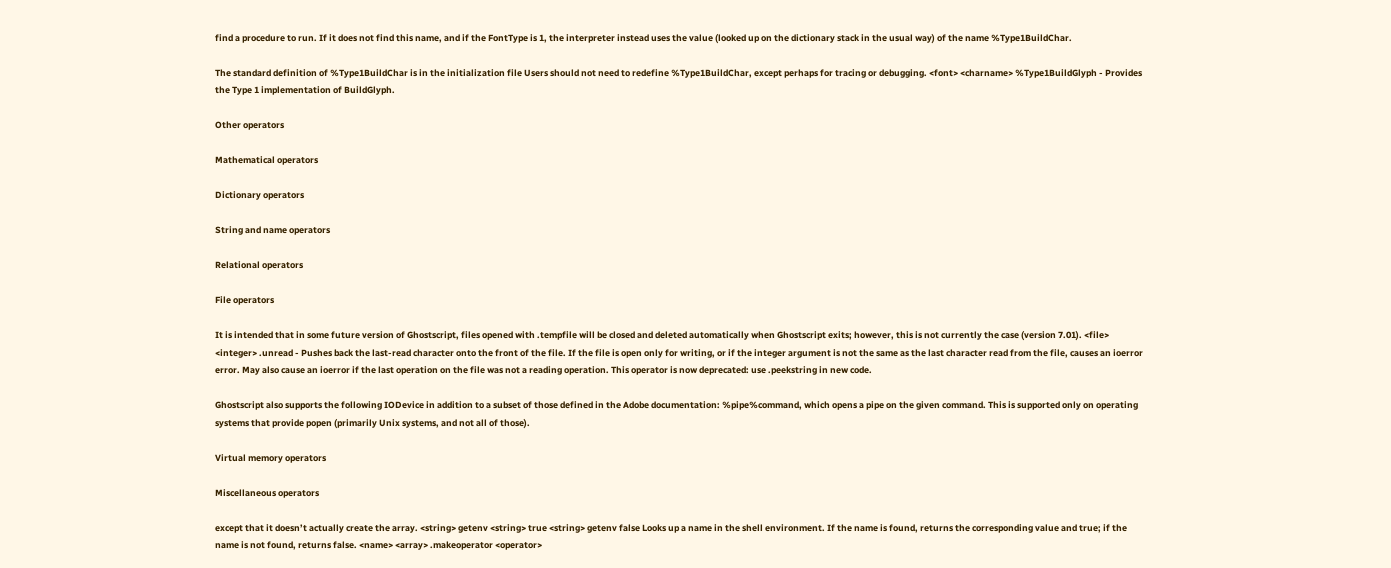find a procedure to run. If it does not find this name, and if the FontType is 1, the interpreter instead uses the value (looked up on the dictionary stack in the usual way) of the name %Type1BuildChar.

The standard definition of %Type1BuildChar is in the initialization file Users should not need to redefine %Type1BuildChar, except perhaps for tracing or debugging. <font> <charname> %Type1BuildGlyph - Provides the Type 1 implementation of BuildGlyph.

Other operators

Mathematical operators

Dictionary operators

String and name operators

Relational operators

File operators

It is intended that in some future version of Ghostscript, files opened with .tempfile will be closed and deleted automatically when Ghostscript exits; however, this is not currently the case (version 7.01). <file> <integer> .unread - Pushes back the last-read character onto the front of the file. If the file is open only for writing, or if the integer argument is not the same as the last character read from the file, causes an ioerror error. May also cause an ioerror if the last operation on the file was not a reading operation. This operator is now deprecated: use .peekstring in new code.

Ghostscript also supports the following IODevice in addition to a subset of those defined in the Adobe documentation: %pipe%command, which opens a pipe on the given command. This is supported only on operating systems that provide popen (primarily Unix systems, and not all of those).

Virtual memory operators

Miscellaneous operators

except that it doesn’t actually create the array. <string> getenv <string> true <string> getenv false Looks up a name in the shell environment. If the name is found, returns the corresponding value and true; if the name is not found, returns false. <name> <array> .makeoperator <operator>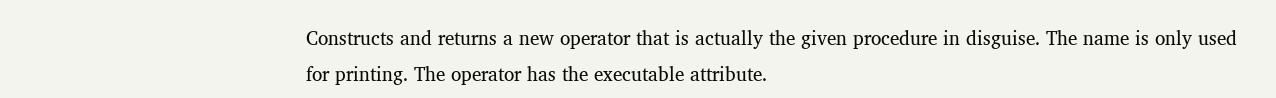Constructs and returns a new operator that is actually the given procedure in disguise. The name is only used for printing. The operator has the executable attribute.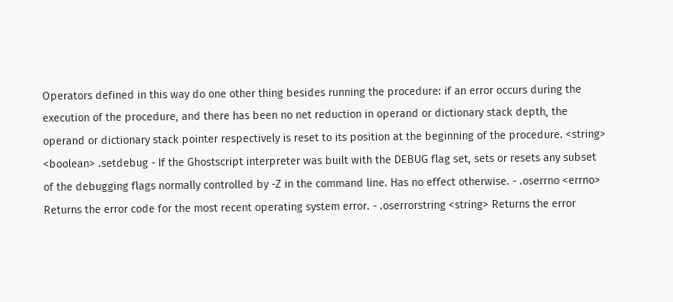Operators defined in this way do one other thing besides running the procedure: if an error occurs during the execution of the procedure, and there has been no net reduction in operand or dictionary stack depth, the operand or dictionary stack pointer respectively is reset to its position at the beginning of the procedure. <string> <boolean> .setdebug - If the Ghostscript interpreter was built with the DEBUG flag set, sets or resets any subset of the debugging flags normally controlled by -Z in the command line. Has no effect otherwise. - .oserrno <errno> Returns the error code for the most recent operating system error. - .oserrorstring <string> Returns the error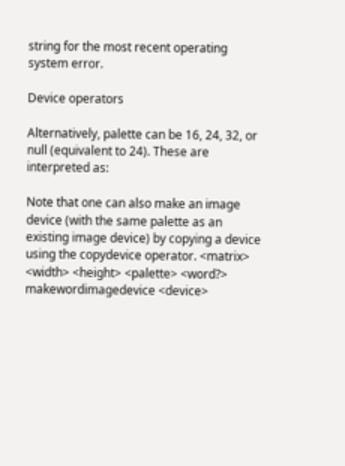string for the most recent operating system error.

Device operators

Alternatively, palette can be 16, 24, 32, or null (equivalent to 24). These are interpreted as:

Note that one can also make an image device (with the same palette as an existing image device) by copying a device using the copydevice operator. <matrix> <width> <height> <palette> <word?> makewordimagedevice <device>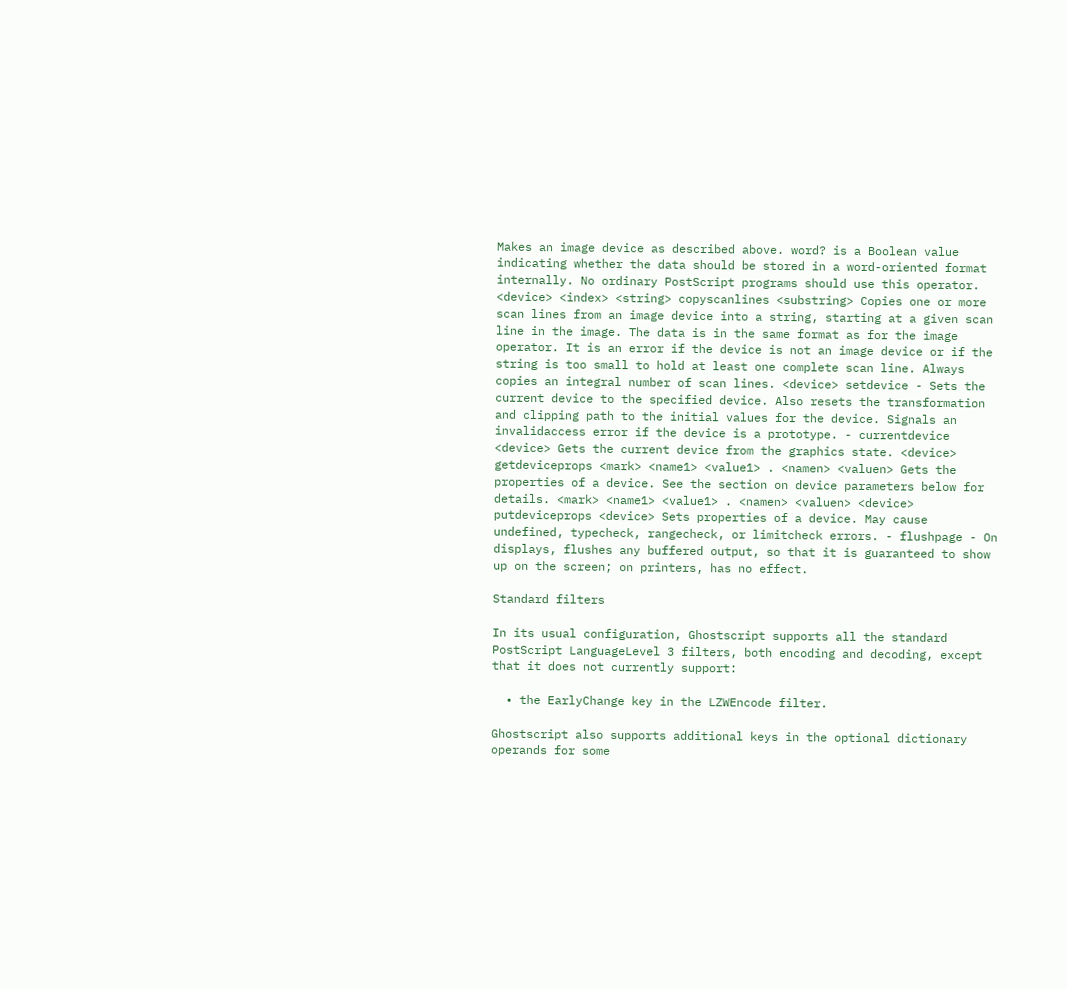Makes an image device as described above. word? is a Boolean value indicating whether the data should be stored in a word-oriented format internally. No ordinary PostScript programs should use this operator. <device> <index> <string> copyscanlines <substring> Copies one or more scan lines from an image device into a string, starting at a given scan line in the image. The data is in the same format as for the image operator. It is an error if the device is not an image device or if the string is too small to hold at least one complete scan line. Always copies an integral number of scan lines. <device> setdevice - Sets the current device to the specified device. Also resets the transformation and clipping path to the initial values for the device. Signals an invalidaccess error if the device is a prototype. - currentdevice <device> Gets the current device from the graphics state. <device> getdeviceprops <mark> <name1> <value1> . <namen> <valuen> Gets the properties of a device. See the section on device parameters below for details. <mark> <name1> <value1> . <namen> <valuen> <device> putdeviceprops <device> Sets properties of a device. May cause undefined, typecheck, rangecheck, or limitcheck errors. - flushpage - On displays, flushes any buffered output, so that it is guaranteed to show up on the screen; on printers, has no effect.

Standard filters

In its usual configuration, Ghostscript supports all the standard PostScript LanguageLevel 3 filters, both encoding and decoding, except that it does not currently support:

  • the EarlyChange key in the LZWEncode filter.

Ghostscript also supports additional keys in the optional dictionary operands for some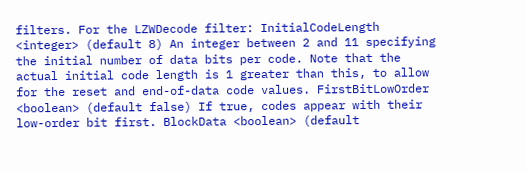filters. For the LZWDecode filter: InitialCodeLength <integer> (default 8) An integer between 2 and 11 specifying the initial number of data bits per code. Note that the actual initial code length is 1 greater than this, to allow for the reset and end-of-data code values. FirstBitLowOrder <boolean> (default false) If true, codes appear with their low-order bit first. BlockData <boolean> (default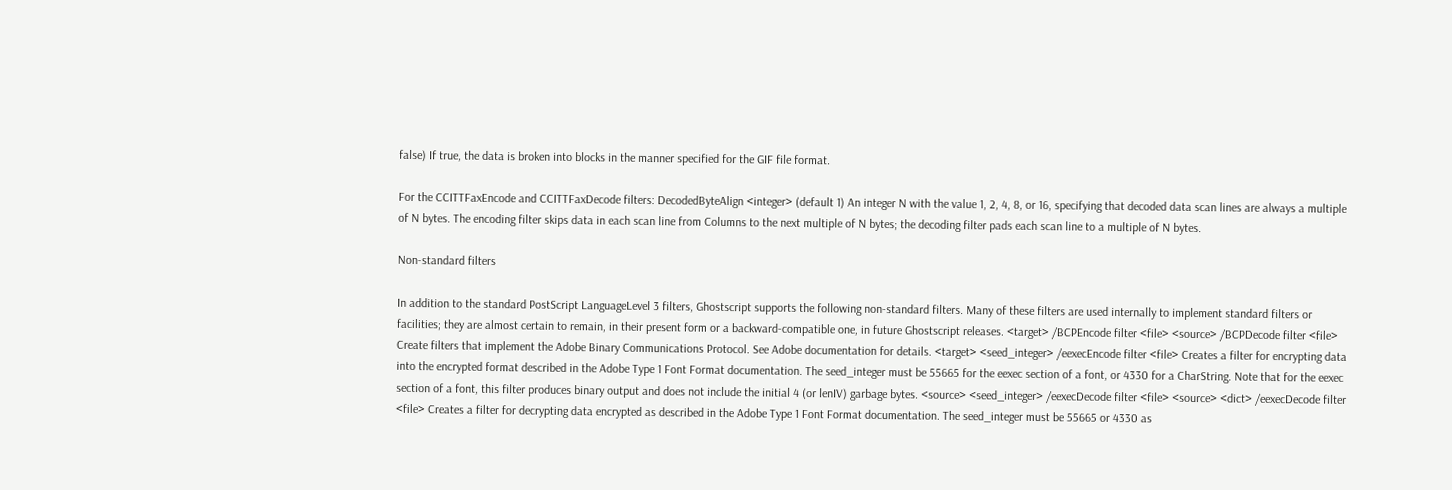false) If true, the data is broken into blocks in the manner specified for the GIF file format.

For the CCITTFaxEncode and CCITTFaxDecode filters: DecodedByteAlign <integer> (default 1) An integer N with the value 1, 2, 4, 8, or 16, specifying that decoded data scan lines are always a multiple of N bytes. The encoding filter skips data in each scan line from Columns to the next multiple of N bytes; the decoding filter pads each scan line to a multiple of N bytes.

Non-standard filters

In addition to the standard PostScript LanguageLevel 3 filters, Ghostscript supports the following non-standard filters. Many of these filters are used internally to implement standard filters or facilities; they are almost certain to remain, in their present form or a backward-compatible one, in future Ghostscript releases. <target> /BCPEncode filter <file> <source> /BCPDecode filter <file> Create filters that implement the Adobe Binary Communications Protocol. See Adobe documentation for details. <target> <seed_integer> /eexecEncode filter <file> Creates a filter for encrypting data into the encrypted format described in the Adobe Type 1 Font Format documentation. The seed_integer must be 55665 for the eexec section of a font, or 4330 for a CharString. Note that for the eexec section of a font, this filter produces binary output and does not include the initial 4 (or lenIV) garbage bytes. <source> <seed_integer> /eexecDecode filter <file> <source> <dict> /eexecDecode filter <file> Creates a filter for decrypting data encrypted as described in the Adobe Type 1 Font Format documentation. The seed_integer must be 55665 or 4330 as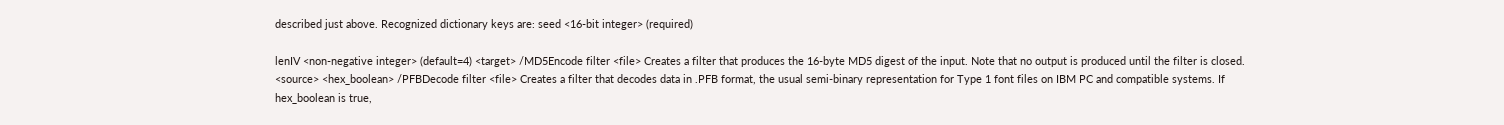described just above. Recognized dictionary keys are: seed <16-bit integer> (required)

lenIV <non-negative integer> (default=4) <target> /MD5Encode filter <file> Creates a filter that produces the 16-byte MD5 digest of the input. Note that no output is produced until the filter is closed. <source> <hex_boolean> /PFBDecode filter <file> Creates a filter that decodes data in .PFB format, the usual semi-binary representation for Type 1 font files on IBM PC and compatible systems. If hex_boolean is true,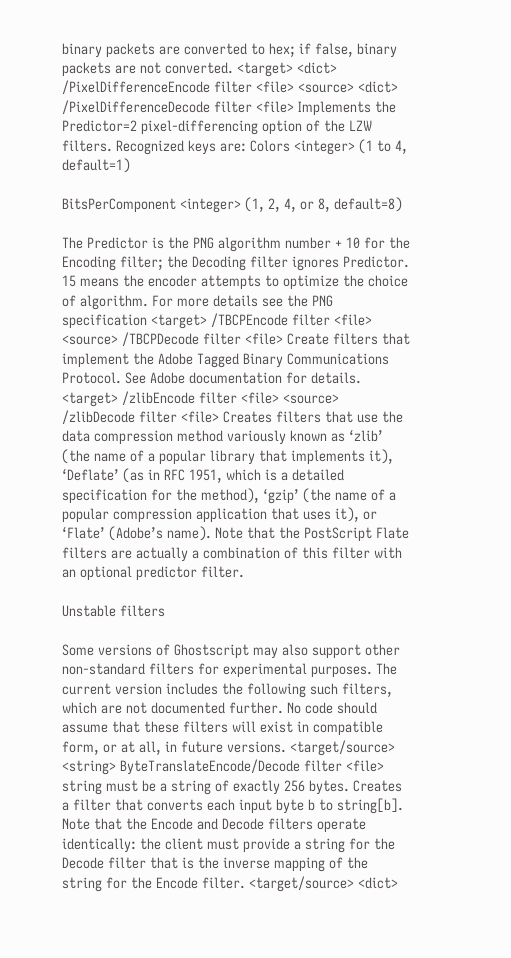binary packets are converted to hex; if false, binary packets are not converted. <target> <dict> /PixelDifferenceEncode filter <file> <source> <dict> /PixelDifferenceDecode filter <file> Implements the Predictor=2 pixel-differencing option of the LZW filters. Recognized keys are: Colors <integer> (1 to 4, default=1)

BitsPerComponent <integer> (1, 2, 4, or 8, default=8)

The Predictor is the PNG algorithm number + 10 for the Encoding filter; the Decoding filter ignores Predictor. 15 means the encoder attempts to optimize the choice of algorithm. For more details see the PNG specification <target> /TBCPEncode filter <file> <source> /TBCPDecode filter <file> Create filters that implement the Adobe Tagged Binary Communications Protocol. See Adobe documentation for details. <target> /zlibEncode filter <file> <source> /zlibDecode filter <file> Creates filters that use the data compression method variously known as ‘zlib’ (the name of a popular library that implements it), ‘Deflate’ (as in RFC 1951, which is a detailed specification for the method), ‘gzip’ (the name of a popular compression application that uses it), or ‘Flate’ (Adobe’s name). Note that the PostScript Flate filters are actually a combination of this filter with an optional predictor filter.

Unstable filters

Some versions of Ghostscript may also support other non-standard filters for experimental purposes. The current version includes the following such filters, which are not documented further. No code should assume that these filters will exist in compatible form, or at all, in future versions. <target/source> <string> ByteTranslateEncode/Decode filter <file> string must be a string of exactly 256 bytes. Creates a filter that converts each input byte b to string[b]. Note that the Encode and Decode filters operate identically: the client must provide a string for the Decode filter that is the inverse mapping of the string for the Encode filter. <target/source> <dict>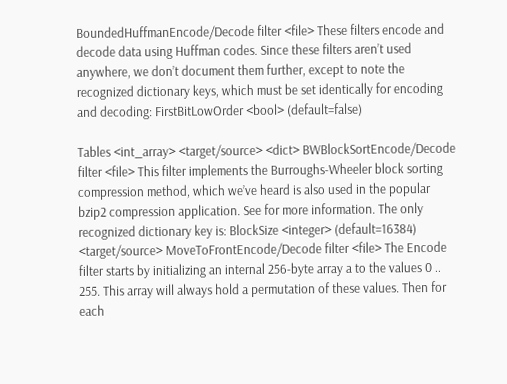BoundedHuffmanEncode/Decode filter <file> These filters encode and decode data using Huffman codes. Since these filters aren’t used anywhere, we don’t document them further, except to note the recognized dictionary keys, which must be set identically for encoding and decoding: FirstBitLowOrder <bool> (default=false)

Tables <int_array> <target/source> <dict> BWBlockSortEncode/Decode filter <file> This filter implements the Burroughs-Wheeler block sorting compression method, which we’ve heard is also used in the popular bzip2 compression application. See for more information. The only recognized dictionary key is: BlockSize <integer> (default=16384) <target/source> MoveToFrontEncode/Decode filter <file> The Encode filter starts by initializing an internal 256-byte array a to the values 0 .. 255. This array will always hold a permutation of these values. Then for each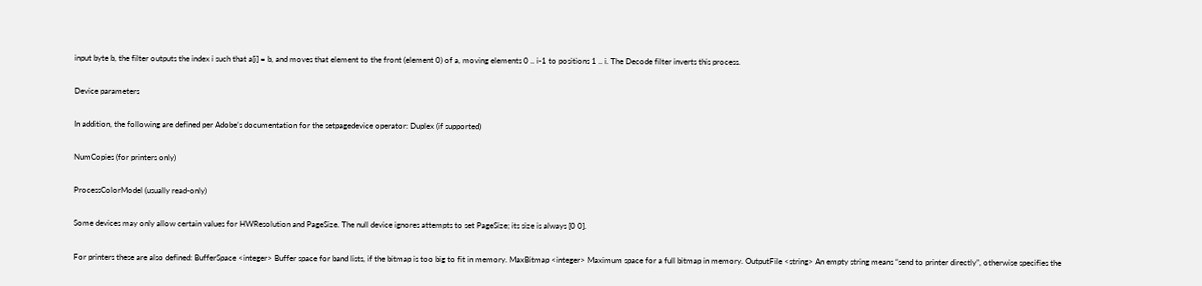input byte b, the filter outputs the index i such that a[i] = b, and moves that element to the front (element 0) of a, moving elements 0 .. i-1 to positions 1 .. i. The Decode filter inverts this process.

Device parameters

In addition, the following are defined per Adobe’s documentation for the setpagedevice operator: Duplex (if supported)

NumCopies (for printers only)

ProcessColorModel (usually read-only)

Some devices may only allow certain values for HWResolution and PageSize. The null device ignores attempts to set PageSize; its size is always [0 0].

For printers these are also defined: BufferSpace <integer> Buffer space for band lists, if the bitmap is too big to fit in memory. MaxBitmap <integer> Maximum space for a full bitmap in memory. OutputFile <string> An empty string means “send to printer directly”, otherwise specifies the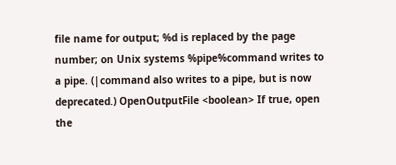file name for output; %d is replaced by the page number; on Unix systems %pipe%command writes to a pipe. (|command also writes to a pipe, but is now deprecated.) OpenOutputFile <boolean> If true, open the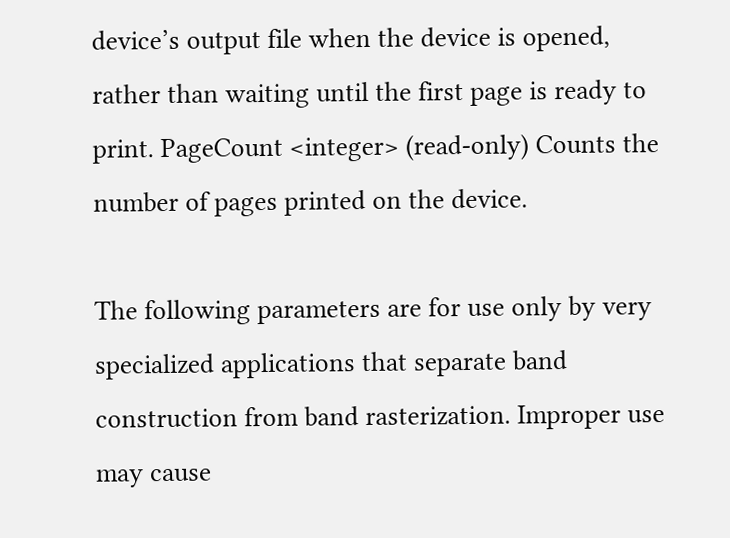device’s output file when the device is opened, rather than waiting until the first page is ready to print. PageCount <integer> (read-only) Counts the number of pages printed on the device.

The following parameters are for use only by very specialized applications that separate band construction from band rasterization. Improper use may cause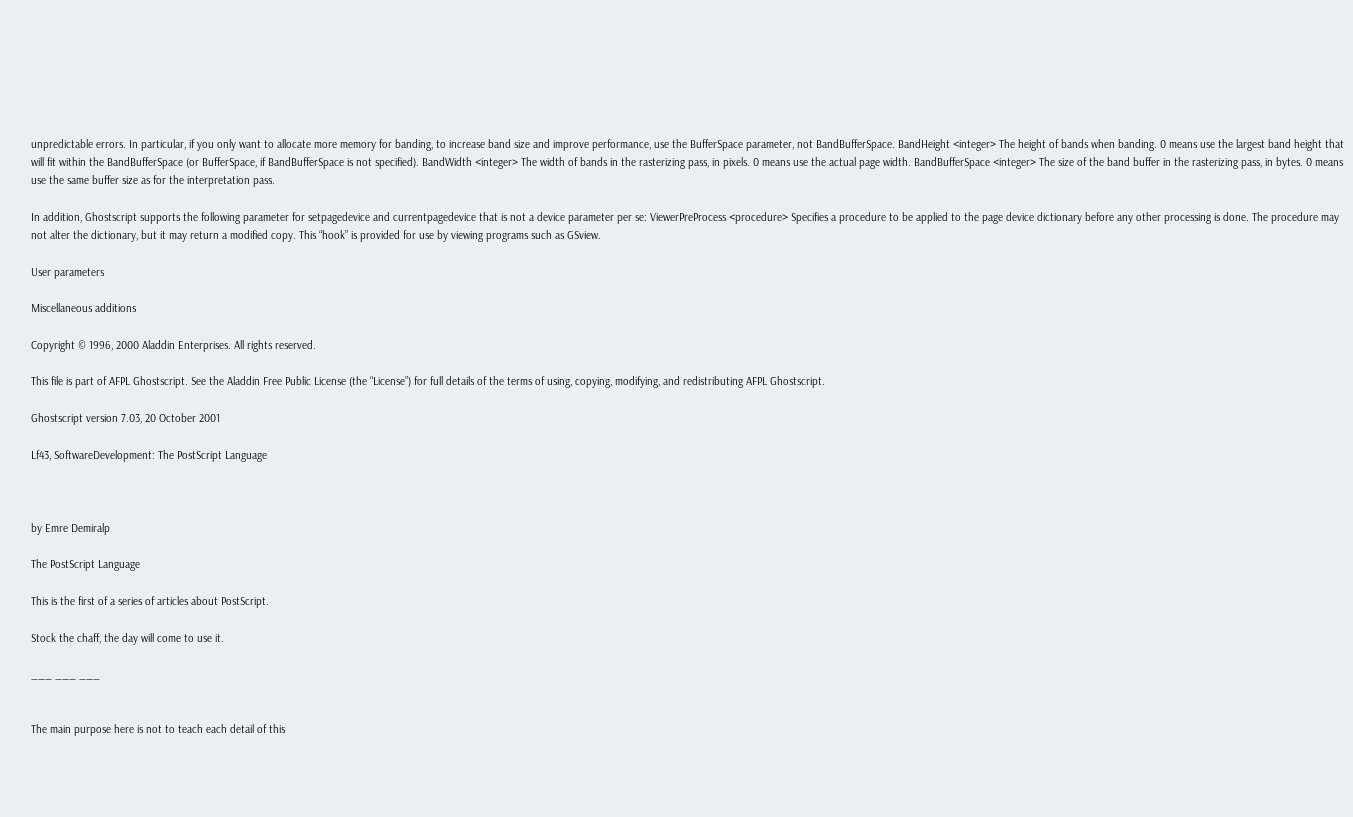unpredictable errors. In particular, if you only want to allocate more memory for banding, to increase band size and improve performance, use the BufferSpace parameter, not BandBufferSpace. BandHeight <integer> The height of bands when banding. 0 means use the largest band height that will fit within the BandBufferSpace (or BufferSpace, if BandBufferSpace is not specified). BandWidth <integer> The width of bands in the rasterizing pass, in pixels. 0 means use the actual page width. BandBufferSpace <integer> The size of the band buffer in the rasterizing pass, in bytes. 0 means use the same buffer size as for the interpretation pass.

In addition, Ghostscript supports the following parameter for setpagedevice and currentpagedevice that is not a device parameter per se: ViewerPreProcess <procedure> Specifies a procedure to be applied to the page device dictionary before any other processing is done. The procedure may not alter the dictionary, but it may return a modified copy. This “hook” is provided for use by viewing programs such as GSview.

User parameters

Miscellaneous additions

Copyright © 1996, 2000 Aladdin Enterprises. All rights reserved.

This file is part of AFPL Ghostscript. See the Aladdin Free Public License (the “License”) for full details of the terms of using, copying, modifying, and redistributing AFPL Ghostscript.

Ghostscript version 7.03, 20 October 2001

Lf43, SoftwareDevelopment: The PostScript Language



by Emre Demiralp

The PostScript Language

This is the first of a series of articles about PostScript.

Stock the chaff, the day will come to use it.

___ ___ ___


The main purpose here is not to teach each detail of this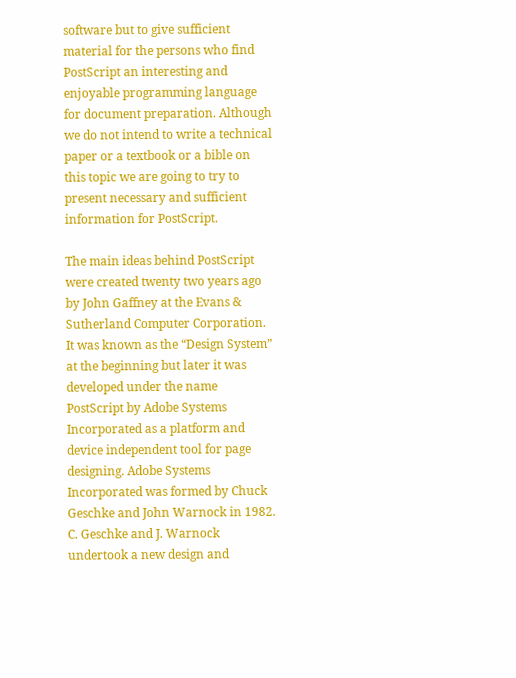software but to give sufficient material for the persons who find PostScript an interesting and enjoyable programming language for document preparation. Although we do not intend to write a technical paper or a textbook or a bible on this topic we are going to try to present necessary and sufficient information for PostScript.

The main ideas behind PostScript were created twenty two years ago by John Gaffney at the Evans & Sutherland Computer Corporation. It was known as the “Design System” at the beginning but later it was developed under the name PostScript by Adobe Systems Incorporated as a platform and device independent tool for page designing. Adobe Systems Incorporated was formed by Chuck Geschke and John Warnock in 1982. C. Geschke and J. Warnock undertook a new design and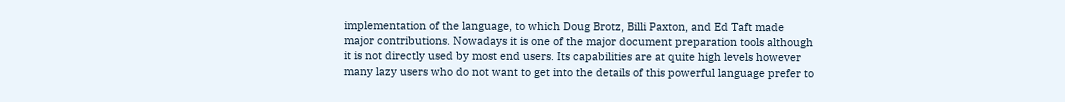implementation of the language, to which Doug Brotz, Billi Paxton, and Ed Taft made major contributions. Nowadays it is one of the major document preparation tools although it is not directly used by most end users. Its capabilities are at quite high levels however many lazy users who do not want to get into the details of this powerful language prefer to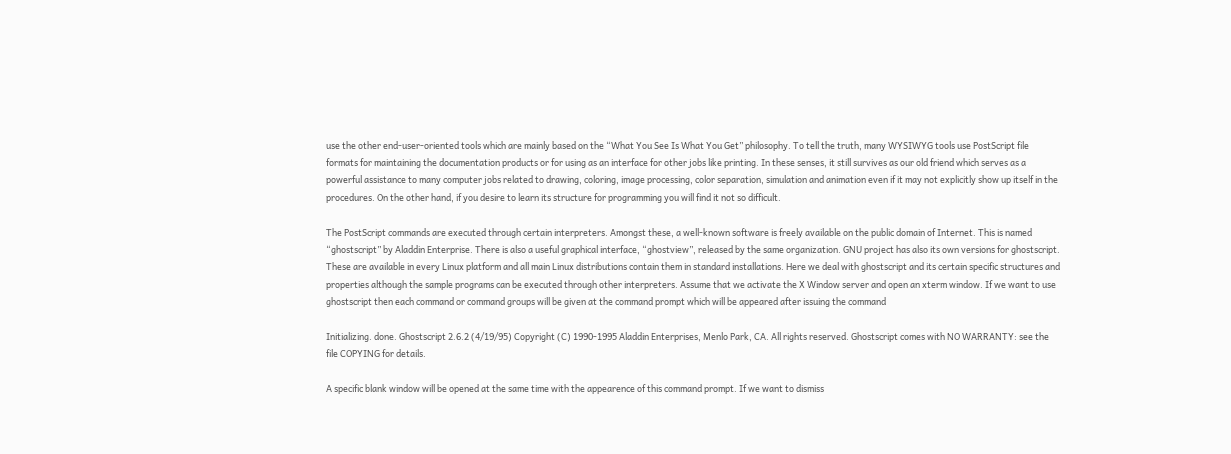use the other end-user-oriented tools which are mainly based on the “What You See Is What You Get” philosophy. To tell the truth, many WYSIWYG tools use PostScript file formats for maintaining the documentation products or for using as an interface for other jobs like printing. In these senses, it still survives as our old friend which serves as a powerful assistance to many computer jobs related to drawing, coloring, image processing, color separation, simulation and animation even if it may not explicitly show up itself in the procedures. On the other hand, if you desire to learn its structure for programming you will find it not so difficult.

The PostScript commands are executed through certain interpreters. Amongst these, a well-known software is freely available on the public domain of Internet. This is named “ghostscript” by Aladdin Enterprise. There is also a useful graphical interface, “ghostview”, released by the same organization. GNU project has also its own versions for ghostscript. These are available in every Linux platform and all main Linux distributions contain them in standard installations. Here we deal with ghostscript and its certain specific structures and properties although the sample programs can be executed through other interpreters. Assume that we activate the X Window server and open an xterm window. If we want to use ghostscript then each command or command groups will be given at the command prompt which will be appeared after issuing the command

Initializing. done. Ghostscript 2.6.2 (4/19/95) Copyright (C) 1990-1995 Aladdin Enterprises, Menlo Park, CA. All rights reserved. Ghostscript comes with NO WARRANTY: see the file COPYING for details.

A specific blank window will be opened at the same time with the appearence of this command prompt. If we want to dismiss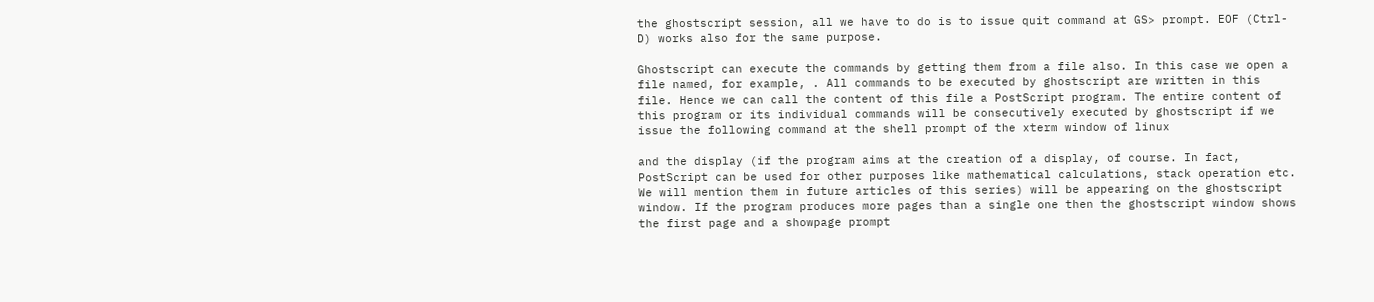the ghostscript session, all we have to do is to issue quit command at GS> prompt. EOF (Ctrl-D) works also for the same purpose.

Ghostscript can execute the commands by getting them from a file also. In this case we open a file named, for example, . All commands to be executed by ghostscript are written in this file. Hence we can call the content of this file a PostScript program. The entire content of this program or its individual commands will be consecutively executed by ghostscript if we issue the following command at the shell prompt of the xterm window of linux

and the display (if the program aims at the creation of a display, of course. In fact, PostScript can be used for other purposes like mathematical calculations, stack operation etc. We will mention them in future articles of this series) will be appearing on the ghostscript window. If the program produces more pages than a single one then the ghostscript window shows the first page and a showpage prompt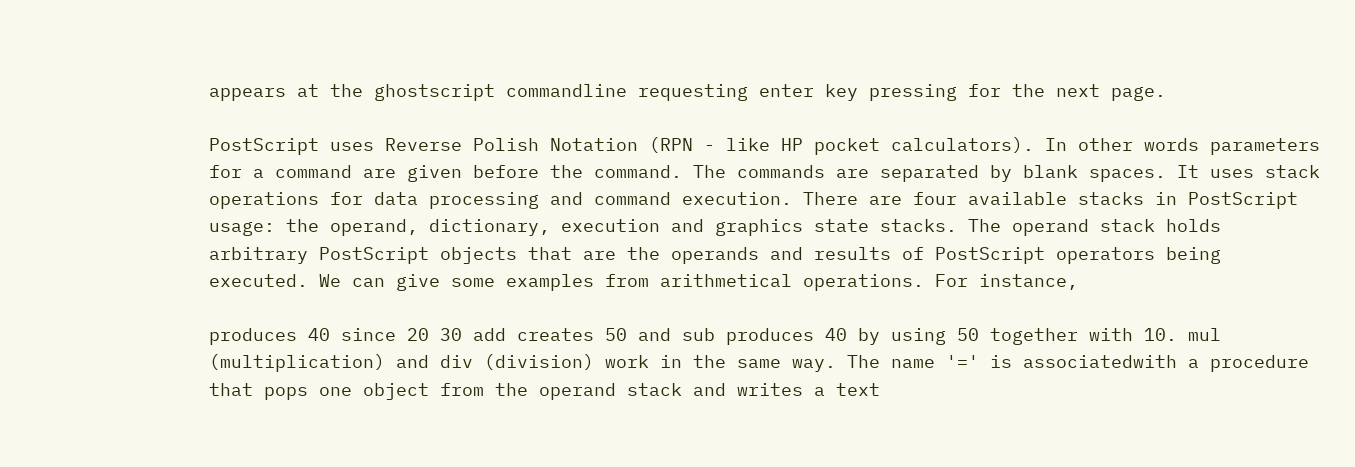appears at the ghostscript commandline requesting enter key pressing for the next page.

PostScript uses Reverse Polish Notation (RPN - like HP pocket calculators). In other words parameters for a command are given before the command. The commands are separated by blank spaces. It uses stack operations for data processing and command execution. There are four available stacks in PostScript usage: the operand, dictionary, execution and graphics state stacks. The operand stack holds arbitrary PostScript objects that are the operands and results of PostScript operators being executed. We can give some examples from arithmetical operations. For instance,

produces 40 since 20 30 add creates 50 and sub produces 40 by using 50 together with 10. mul (multiplication) and div (division) work in the same way. The name '=' is associatedwith a procedure that pops one object from the operand stack and writes a text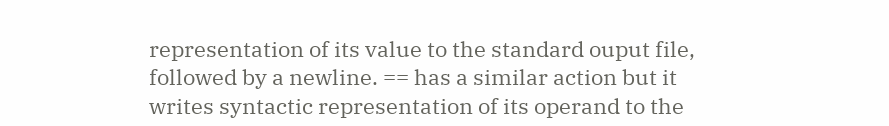representation of its value to the standard ouput file, followed by a newline. == has a similar action but it writes syntactic representation of its operand to the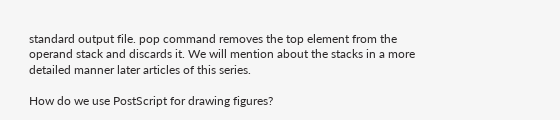standard output file. pop command removes the top element from the operand stack and discards it. We will mention about the stacks in a more detailed manner later articles of this series.

How do we use PostScript for drawing figures?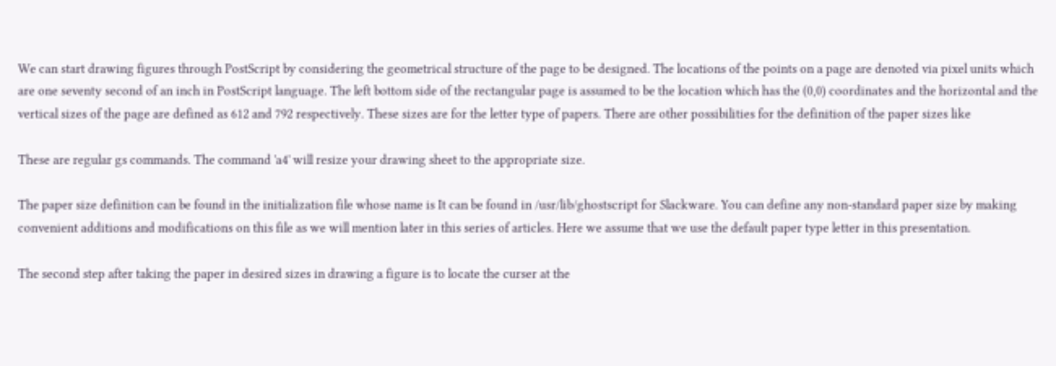We can start drawing figures through PostScript by considering the geometrical structure of the page to be designed. The locations of the points on a page are denoted via pixel units which are one seventy second of an inch in PostScript language. The left bottom side of the rectangular page is assumed to be the location which has the (0,0) coordinates and the horizontal and the vertical sizes of the page are defined as 612 and 792 respectively. These sizes are for the letter type of papers. There are other possibilities for the definition of the paper sizes like

These are regular gs commands. The command 'a4' will resize your drawing sheet to the appropriate size.

The paper size definition can be found in the initialization file whose name is It can be found in /usr/lib/ghostscript for Slackware. You can define any non-standard paper size by making convenient additions and modifications on this file as we will mention later in this series of articles. Here we assume that we use the default paper type letter in this presentation.

The second step after taking the paper in desired sizes in drawing a figure is to locate the curser at the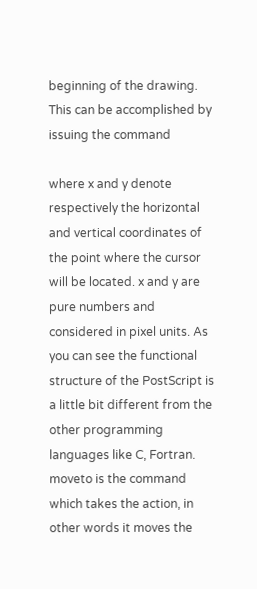beginning of the drawing. This can be accomplished by issuing the command

where x and y denote respectively the horizontal and vertical coordinates of the point where the cursor will be located. x and y are pure numbers and considered in pixel units. As you can see the functional structure of the PostScript is a little bit different from the other programming languages like C, Fortran. moveto is the command which takes the action, in other words it moves the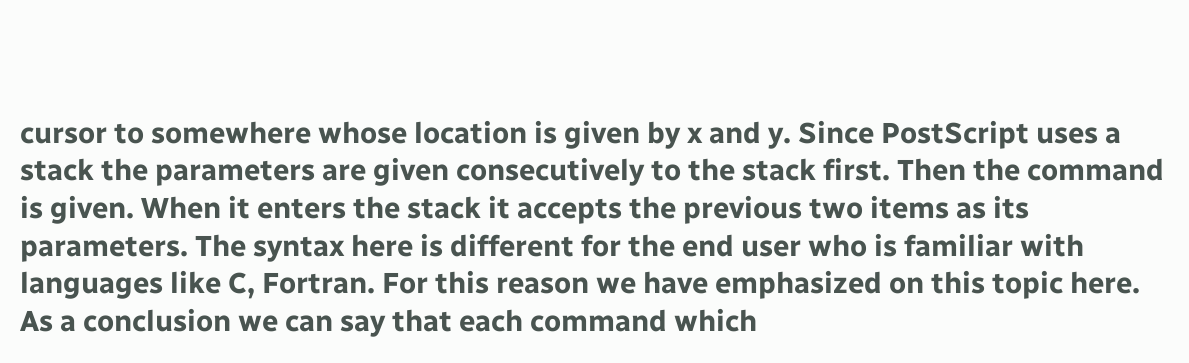cursor to somewhere whose location is given by x and y. Since PostScript uses a stack the parameters are given consecutively to the stack first. Then the command is given. When it enters the stack it accepts the previous two items as its parameters. The syntax here is different for the end user who is familiar with languages like C, Fortran. For this reason we have emphasized on this topic here. As a conclusion we can say that each command which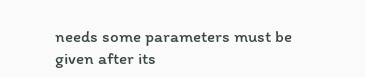needs some parameters must be given after its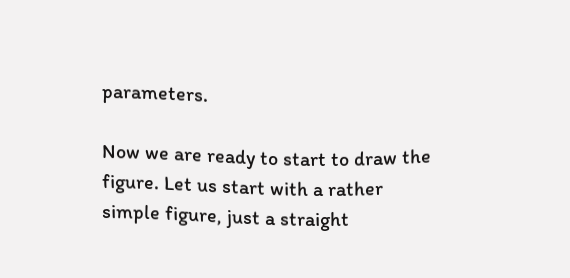parameters.

Now we are ready to start to draw the figure. Let us start with a rather simple figure, just a straight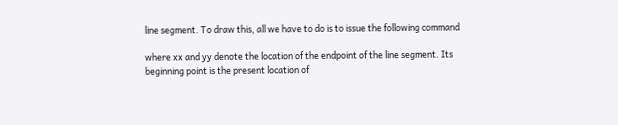line segment. To draw this, all we have to do is to issue the following command

where xx and yy denote the location of the endpoint of the line segment. Its beginning point is the present location of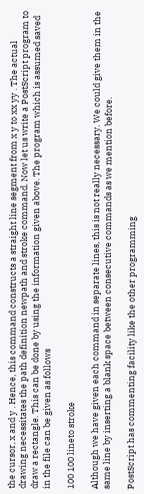the cursor, x and y . Hence, this command constructs a straight line segment from x y to xx yy . The actual drawing necessitates the path definition newpath and stroke command. Now let us write a PostScript program to draw a rectangle. This can be done by using the information given above. The program which is assumed saved in the file can be given as follows

100 100 lineto stroke

Although we have given each command in separate lines, this is not really necessary. We could give them in the same line by inserting a blank space between consecutive commands as we mention before.

PostScript has commenting facility like the other programming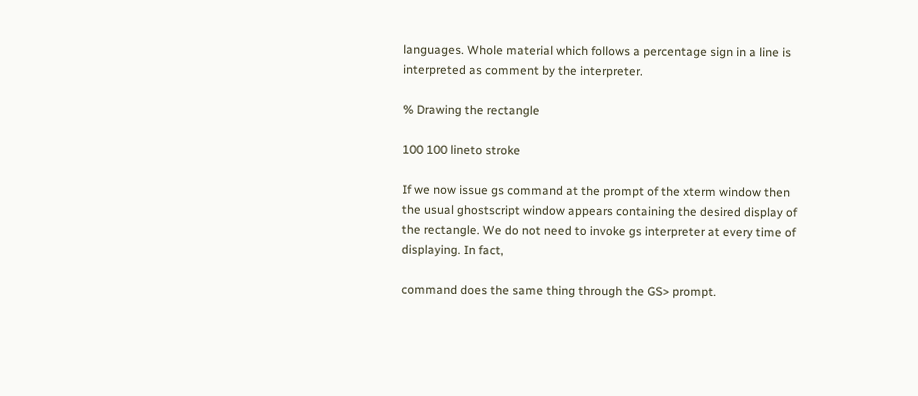languages. Whole material which follows a percentage sign in a line is interpreted as comment by the interpreter.

% Drawing the rectangle

100 100 lineto stroke

If we now issue gs command at the prompt of the xterm window then the usual ghostscript window appears containing the desired display of the rectangle. We do not need to invoke gs interpreter at every time of displaying. In fact,

command does the same thing through the GS> prompt.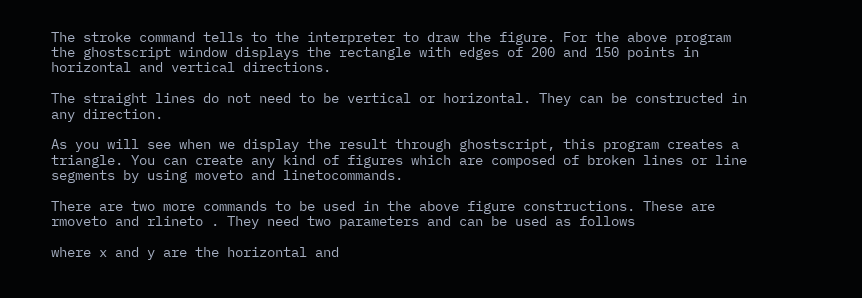The stroke command tells to the interpreter to draw the figure. For the above program the ghostscript window displays the rectangle with edges of 200 and 150 points in horizontal and vertical directions.

The straight lines do not need to be vertical or horizontal. They can be constructed in any direction.

As you will see when we display the result through ghostscript, this program creates a triangle. You can create any kind of figures which are composed of broken lines or line segments by using moveto and linetocommands.

There are two more commands to be used in the above figure constructions. These are rmoveto and rlineto . They need two parameters and can be used as follows

where x and y are the horizontal and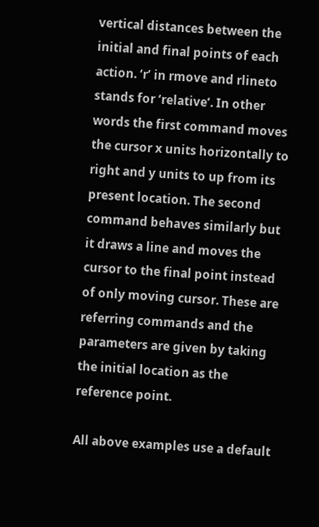vertical distances between the initial and final points of each action. ‘r’ in rmove and rlineto stands for ‘relative’. In other words the first command moves the cursor x units horizontally to right and y units to up from its present location. The second command behaves similarly but it draws a line and moves the cursor to the final point instead of only moving cursor. These are referring commands and the parameters are given by taking the initial location as the reference point.

All above examples use a default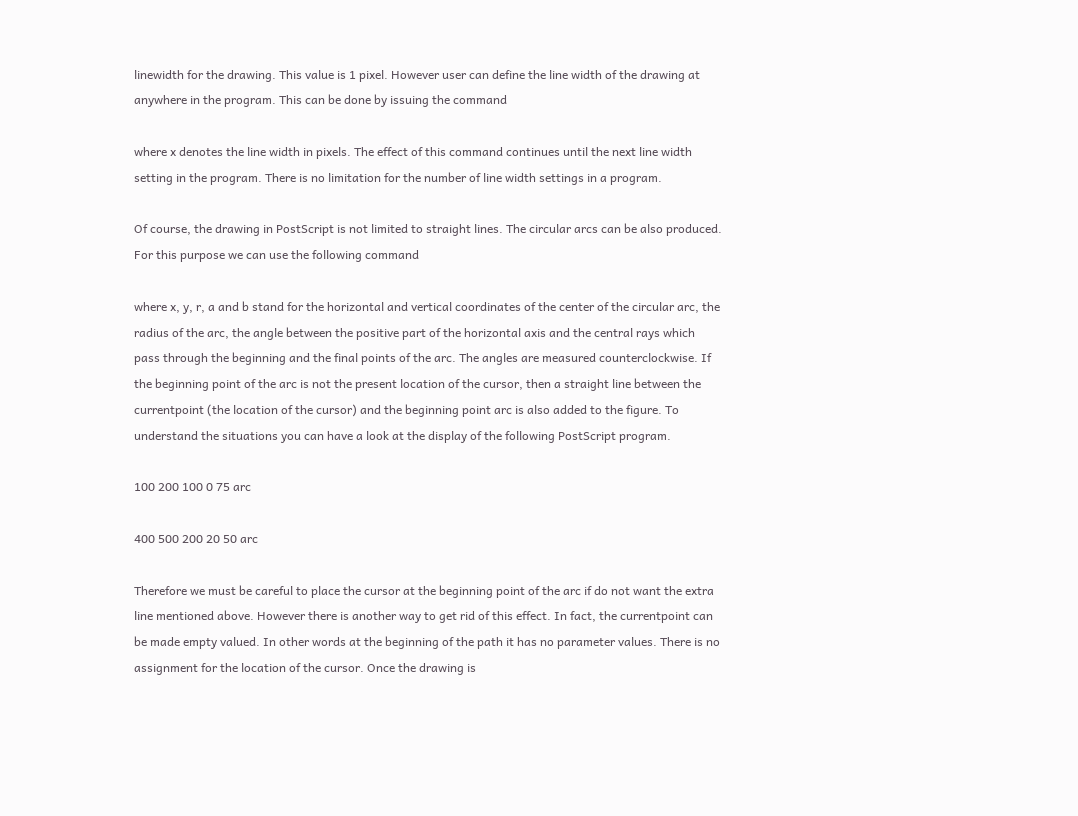linewidth for the drawing. This value is 1 pixel. However user can define the line width of the drawing at anywhere in the program. This can be done by issuing the command

where x denotes the line width in pixels. The effect of this command continues until the next line width setting in the program. There is no limitation for the number of line width settings in a program.

Of course, the drawing in PostScript is not limited to straight lines. The circular arcs can be also produced. For this purpose we can use the following command

where x, y, r, a and b stand for the horizontal and vertical coordinates of the center of the circular arc, the radius of the arc, the angle between the positive part of the horizontal axis and the central rays which pass through the beginning and the final points of the arc. The angles are measured counterclockwise. If the beginning point of the arc is not the present location of the cursor, then a straight line between the currentpoint (the location of the cursor) and the beginning point arc is also added to the figure. To understand the situations you can have a look at the display of the following PostScript program.

100 200 100 0 75 arc

400 500 200 20 50 arc

Therefore we must be careful to place the cursor at the beginning point of the arc if do not want the extra line mentioned above. However there is another way to get rid of this effect. In fact, the currentpoint can be made empty valued. In other words at the beginning of the path it has no parameter values. There is no assignment for the location of the cursor. Once the drawing is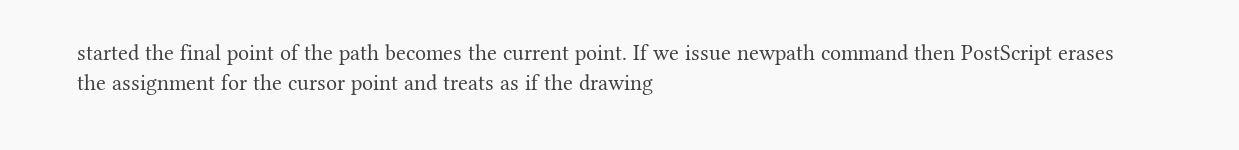started the final point of the path becomes the current point. If we issue newpath command then PostScript erases the assignment for the cursor point and treats as if the drawing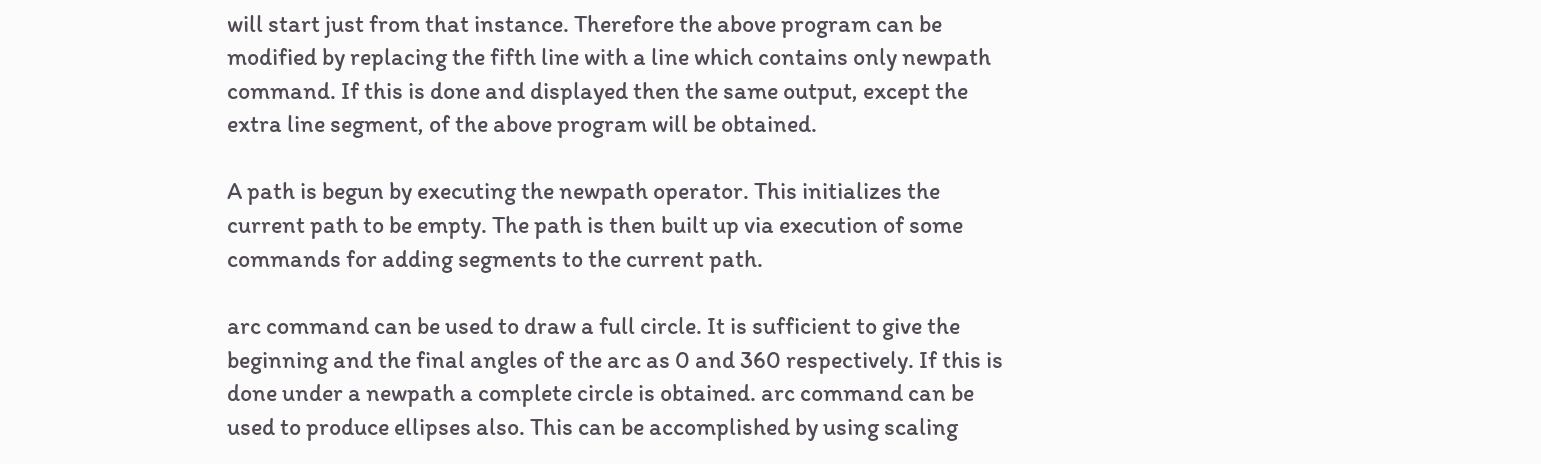will start just from that instance. Therefore the above program can be modified by replacing the fifth line with a line which contains only newpath command. If this is done and displayed then the same output, except the extra line segment, of the above program will be obtained.

A path is begun by executing the newpath operator. This initializes the current path to be empty. The path is then built up via execution of some commands for adding segments to the current path.

arc command can be used to draw a full circle. It is sufficient to give the beginning and the final angles of the arc as 0 and 360 respectively. If this is done under a newpath a complete circle is obtained. arc command can be used to produce ellipses also. This can be accomplished by using scaling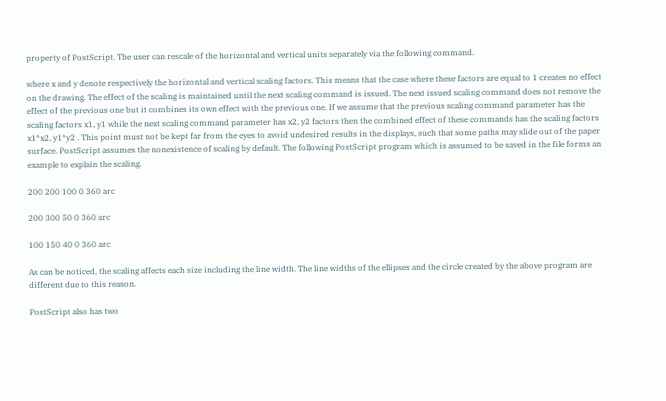property of PostScript. The user can rescale of the horizontal and vertical units separately via the following command.

where x and y denote respectively the horizontal and vertical scaling factors. This means that the case where these factors are equal to 1 creates no effect on the drawing. The effect of the scaling is maintained until the next scaling command is issued. The next issued scaling command does not remove the effect of the previous one but it combines its own effect with the previous one. If we assume that the previous scaling command parameter has the scaling factors x1, y1 while the next scaling command parameter has x2, y2 factors then the combined effect of these commands has the scaling factors x1*x2, y1*y2 . This point must not be kept far from the eyes to avoid undesired results in the displays, such that some paths may slide out of the paper surface. PostScript assumes the nonexistence of scaling by default. The following PostScript program which is assumed to be saved in the file forms an example to explain the scaling.

200 200 100 0 360 arc

200 300 50 0 360 arc

100 150 40 0 360 arc

As can be noticed, the scaling affects each size including the line width. The line widths of the ellipses and the circle created by the above program are different due to this reason.

PostScript also has two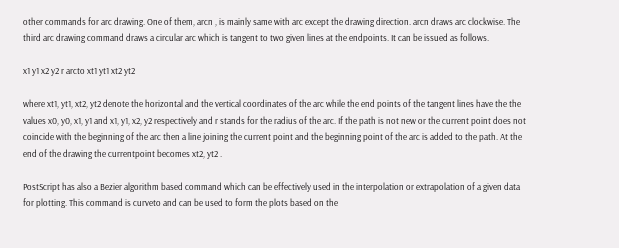other commands for arc drawing. One of them, arcn , is mainly same with arc except the drawing direction. arcn draws arc clockwise. The third arc drawing command draws a circular arc which is tangent to two given lines at the endpoints. It can be issued as follows.

x1 y1 x2 y2 r arcto xt1 yt1 xt2 yt2

where xt1, yt1, xt2, yt2 denote the horizontal and the vertical coordinates of the arc while the end points of the tangent lines have the the values x0, y0, x1, y1 and x1, y1, x2, y2 respectively and r stands for the radius of the arc. If the path is not new or the current point does not coincide with the beginning of the arc then a line joining the current point and the beginning point of the arc is added to the path. At the end of the drawing the currentpoint becomes xt2, yt2 .

PostScript has also a Bezier algorithm based command which can be effectively used in the interpolation or extrapolation of a given data for plotting. This command is curveto and can be used to form the plots based on the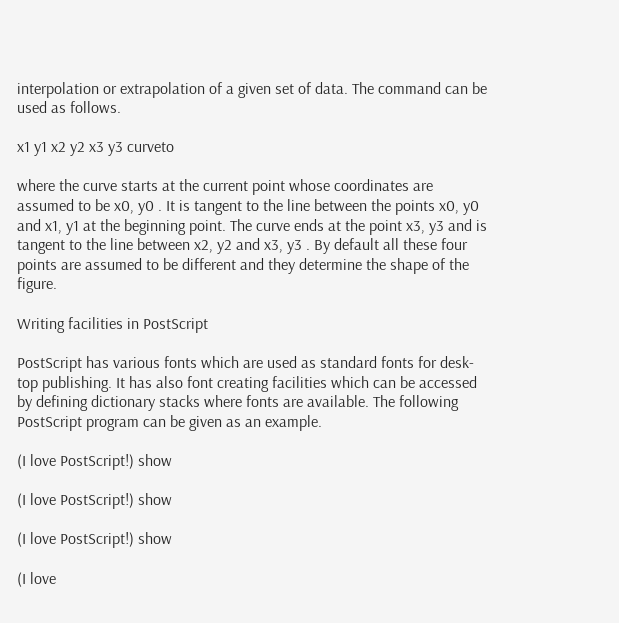interpolation or extrapolation of a given set of data. The command can be used as follows.

x1 y1 x2 y2 x3 y3 curveto

where the curve starts at the current point whose coordinates are assumed to be x0, y0 . It is tangent to the line between the points x0, y0 and x1, y1 at the beginning point. The curve ends at the point x3, y3 and is tangent to the line between x2, y2 and x3, y3 . By default all these four points are assumed to be different and they determine the shape of the figure.

Writing facilities in PostScript

PostScript has various fonts which are used as standard fonts for desk-top publishing. It has also font creating facilities which can be accessed by defining dictionary stacks where fonts are available. The following PostScript program can be given as an example.

(I love PostScript!) show

(I love PostScript!) show

(I love PostScript!) show

(I love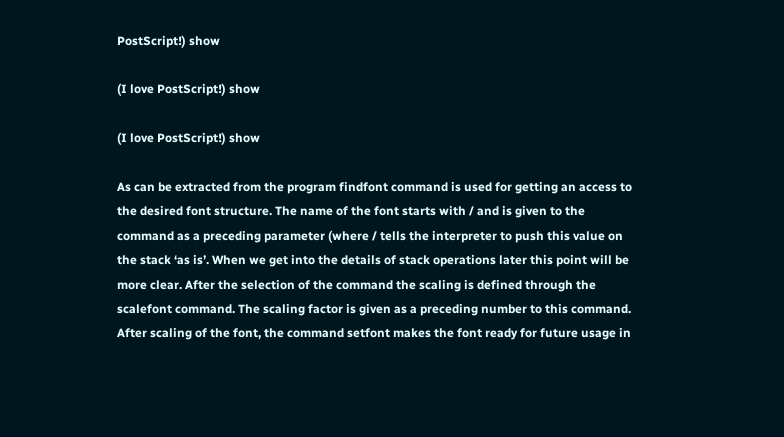PostScript!) show

(I love PostScript!) show

(I love PostScript!) show

As can be extracted from the program findfont command is used for getting an access to the desired font structure. The name of the font starts with / and is given to the command as a preceding parameter (where / tells the interpreter to push this value on the stack ‘as is’. When we get into the details of stack operations later this point will be more clear. After the selection of the command the scaling is defined through the scalefont command. The scaling factor is given as a preceding number to this command. After scaling of the font, the command setfont makes the font ready for future usage in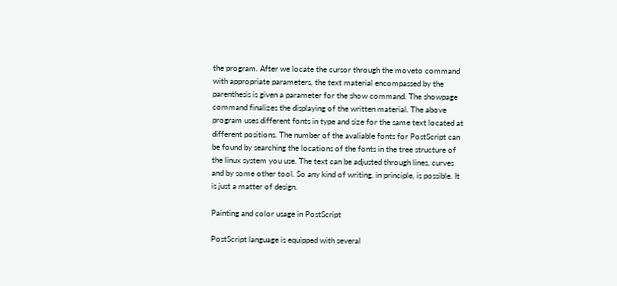the program. After we locate the cursor through the moveto command with appropriate parameters, the text material encompassed by the parenthesis is given a parameter for the show command. The showpage command finalizes the displaying of the written material. The above program uses different fonts in type and size for the same text located at different positions. The number of the avaliable fonts for PostScript can be found by searching the locations of the fonts in the tree structure of the linux system you use. The text can be adjusted through lines, curves and by some other tool. So any kind of writing, in principle, is possible. It is just a matter of design.

Painting and color usage in PostScript

PostScript language is equipped with several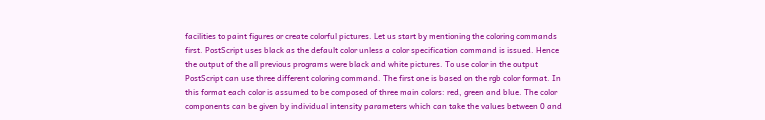facilities to paint figures or create colorful pictures. Let us start by mentioning the coloring commands first. PostScript uses black as the default color unless a color specification command is issued. Hence the output of the all previous programs were black and white pictures. To use color in the output PostScript can use three different coloring command. The first one is based on the rgb color format. In this format each color is assumed to be composed of three main colors: red, green and blue. The color components can be given by individual intensity parameters which can take the values between 0 and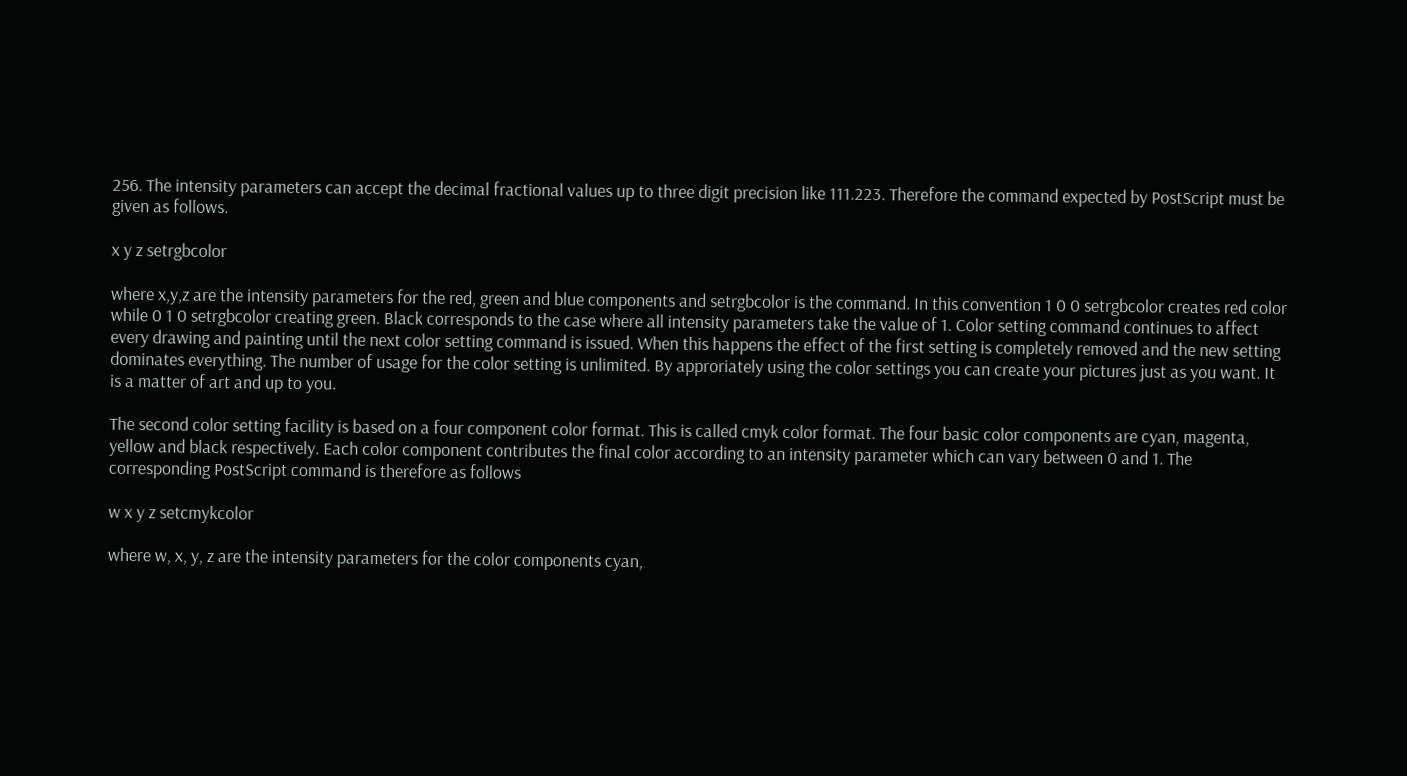256. The intensity parameters can accept the decimal fractional values up to three digit precision like 111.223. Therefore the command expected by PostScript must be given as follows.

x y z setrgbcolor

where x,y,z are the intensity parameters for the red, green and blue components and setrgbcolor is the command. In this convention 1 0 0 setrgbcolor creates red color while 0 1 0 setrgbcolor creating green. Black corresponds to the case where all intensity parameters take the value of 1. Color setting command continues to affect every drawing and painting until the next color setting command is issued. When this happens the effect of the first setting is completely removed and the new setting dominates everything. The number of usage for the color setting is unlimited. By approriately using the color settings you can create your pictures just as you want. It is a matter of art and up to you.

The second color setting facility is based on a four component color format. This is called cmyk color format. The four basic color components are cyan, magenta, yellow and black respectively. Each color component contributes the final color according to an intensity parameter which can vary between 0 and 1. The corresponding PostScript command is therefore as follows

w x y z setcmykcolor

where w, x, y, z are the intensity parameters for the color components cyan,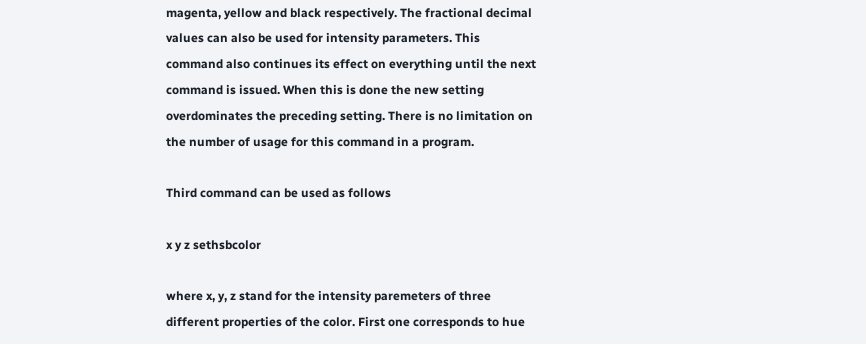magenta, yellow and black respectively. The fractional decimal values can also be used for intensity parameters. This command also continues its effect on everything until the next command is issued. When this is done the new setting overdominates the preceding setting. There is no limitation on the number of usage for this command in a program.

Third command can be used as follows

x y z sethsbcolor

where x, y, z stand for the intensity paremeters of three different properties of the color. First one corresponds to hue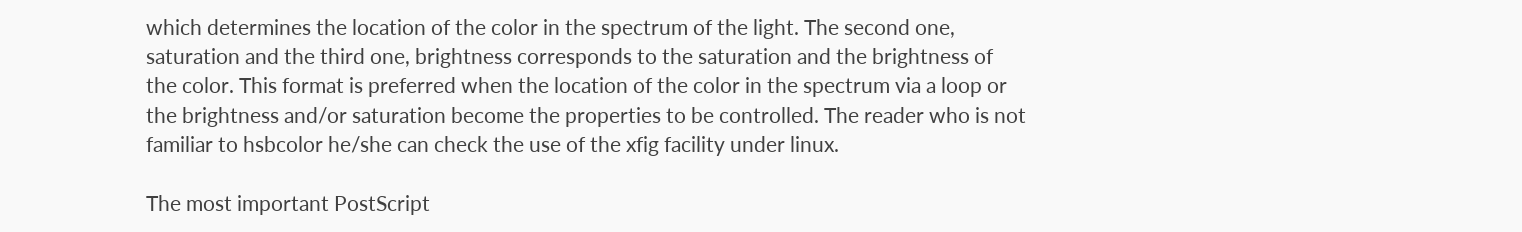which determines the location of the color in the spectrum of the light. The second one, saturation and the third one, brightness corresponds to the saturation and the brightness of the color. This format is preferred when the location of the color in the spectrum via a loop or the brightness and/or saturation become the properties to be controlled. The reader who is not familiar to hsbcolor he/she can check the use of the xfig facility under linux.

The most important PostScript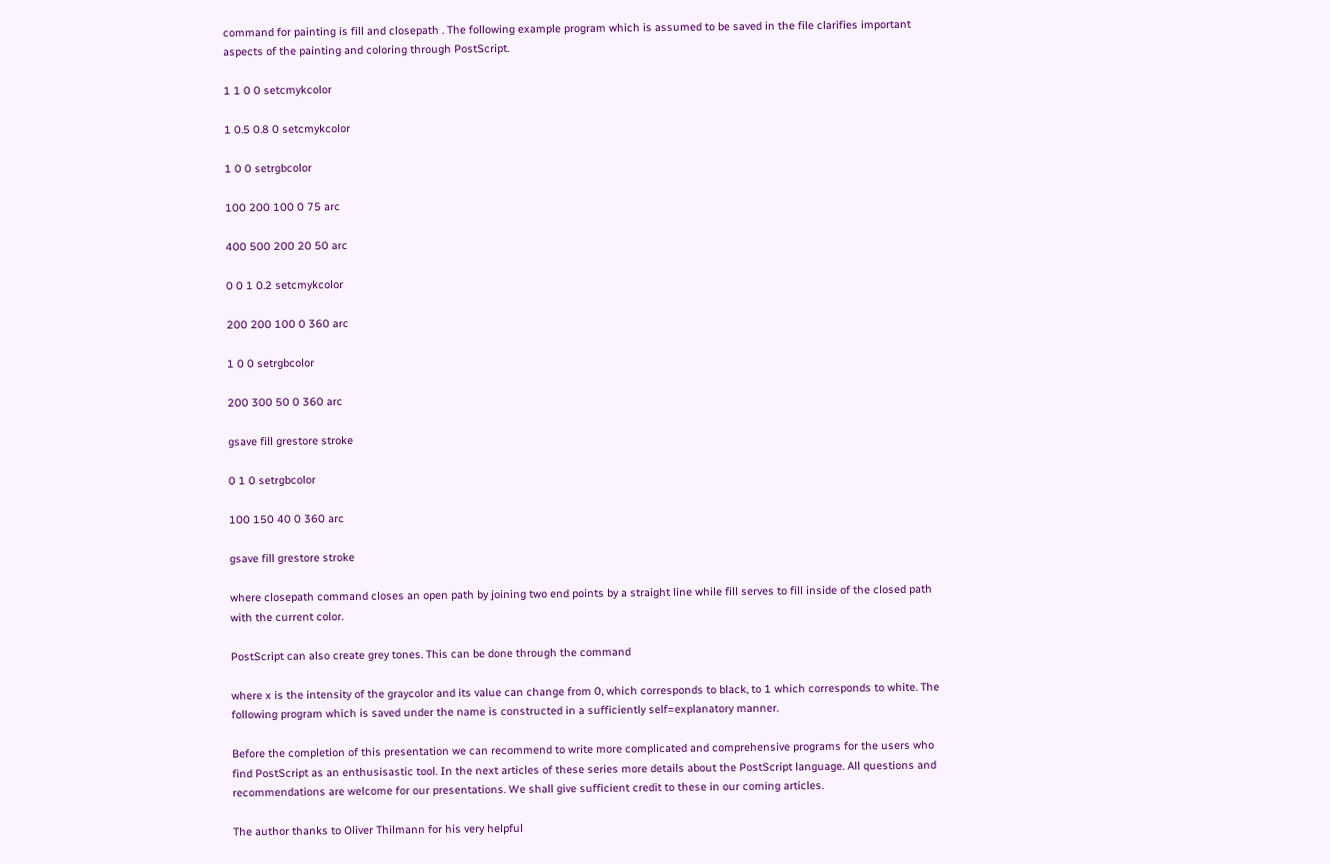command for painting is fill and closepath . The following example program which is assumed to be saved in the file clarifies important aspects of the painting and coloring through PostScript.

1 1 0 0 setcmykcolor

1 0.5 0.8 0 setcmykcolor

1 0 0 setrgbcolor

100 200 100 0 75 arc

400 500 200 20 50 arc

0 0 1 0.2 setcmykcolor

200 200 100 0 360 arc

1 0 0 setrgbcolor

200 300 50 0 360 arc

gsave fill grestore stroke

0 1 0 setrgbcolor

100 150 40 0 360 arc

gsave fill grestore stroke

where closepath command closes an open path by joining two end points by a straight line while fill serves to fill inside of the closed path with the current color.

PostScript can also create grey tones. This can be done through the command

where x is the intensity of the graycolor and its value can change from 0, which corresponds to black, to 1 which corresponds to white. The following program which is saved under the name is constructed in a sufficiently self=explanatory manner.

Before the completion of this presentation we can recommend to write more complicated and comprehensive programs for the users who find PostScript as an enthusisastic tool. In the next articles of these series more details about the PostScript language. All questions and recommendations are welcome for our presentations. We shall give sufficient credit to these in our coming articles.

The author thanks to Oliver Thilmann for his very helpful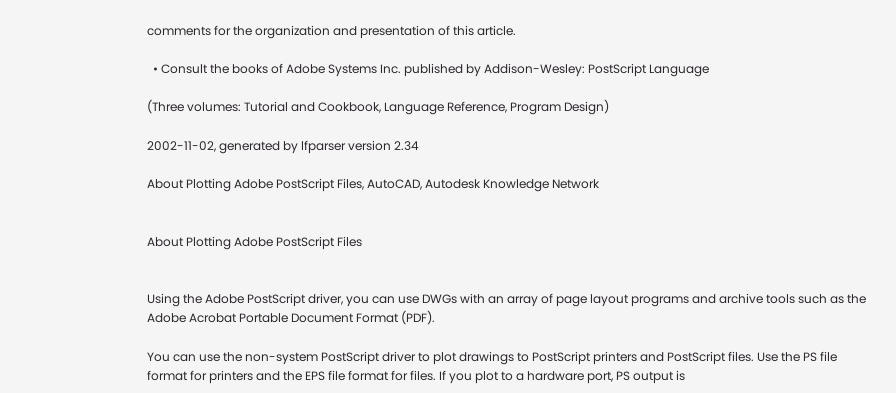comments for the organization and presentation of this article.

  • Consult the books of Adobe Systems Inc. published by Addison-Wesley: PostScript Language

(Three volumes: Tutorial and Cookbook, Language Reference, Program Design)

2002-11-02, generated by lfparser version 2.34

About Plotting Adobe PostScript Files, AutoCAD, Autodesk Knowledge Network


About Plotting Adobe PostScript Files


Using the Adobe PostScript driver, you can use DWGs with an array of page layout programs and archive tools such as the Adobe Acrobat Portable Document Format (PDF).

You can use the non-system PostScript driver to plot drawings to PostScript printers and PostScript files. Use the PS file format for printers and the EPS file format for files. If you plot to a hardware port, PS output is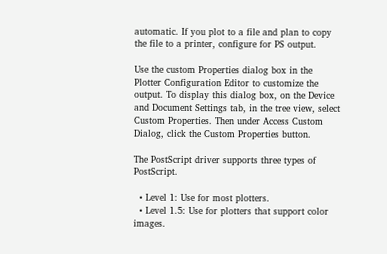automatic. If you plot to a file and plan to copy the file to a printer, configure for PS output.

Use the custom Properties dialog box in the Plotter Configuration Editor to customize the output. To display this dialog box, on the Device and Document Settings tab, in the tree view, select Custom Properties. Then under Access Custom Dialog, click the Custom Properties button.

The PostScript driver supports three types of PostScript.

  • Level 1: Use for most plotters.
  • Level 1.5: Use for plotters that support color images.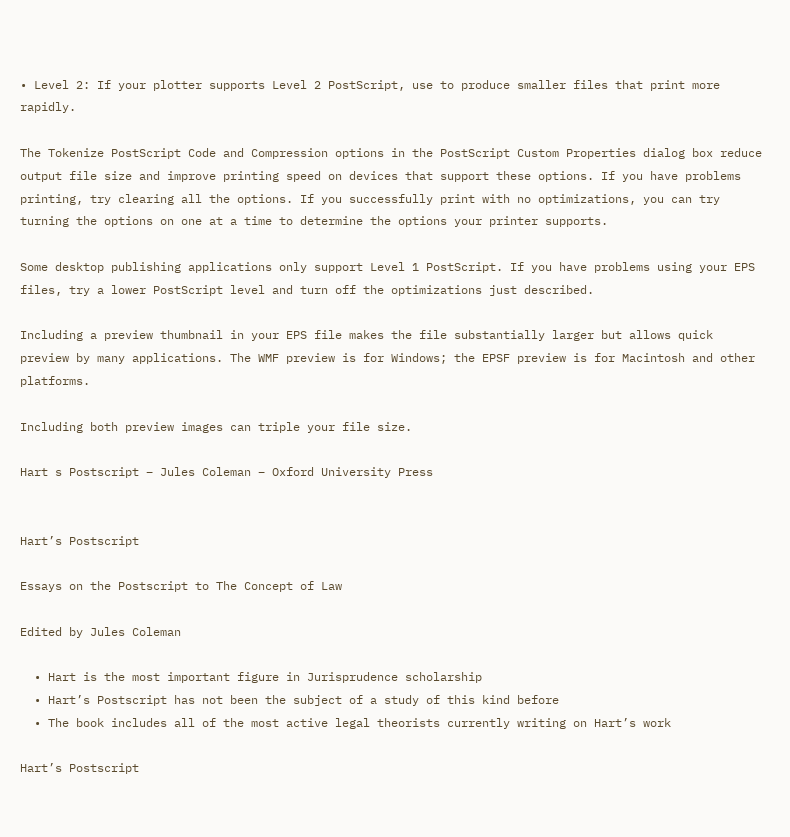• Level 2: If your plotter supports Level 2 PostScript, use to produce smaller files that print more rapidly.

The Tokenize PostScript Code and Compression options in the PostScript Custom Properties dialog box reduce output file size and improve printing speed on devices that support these options. If you have problems printing, try clearing all the options. If you successfully print with no optimizations, you can try turning the options on one at a time to determine the options your printer supports.

Some desktop publishing applications only support Level 1 PostScript. If you have problems using your EPS files, try a lower PostScript level and turn off the optimizations just described.

Including a preview thumbnail in your EPS file makes the file substantially larger but allows quick preview by many applications. The WMF preview is for Windows; the EPSF preview is for Macintosh and other platforms.

Including both preview images can triple your file size.

Hart s Postscript – Jules Coleman – Oxford University Press


Hart’s Postscript

Essays on the Postscript to The Concept of Law

Edited by Jules Coleman

  • Hart is the most important figure in Jurisprudence scholarship
  • Hart’s Postscript has not been the subject of a study of this kind before
  • The book includes all of the most active legal theorists currently writing on Hart’s work

Hart’s Postscript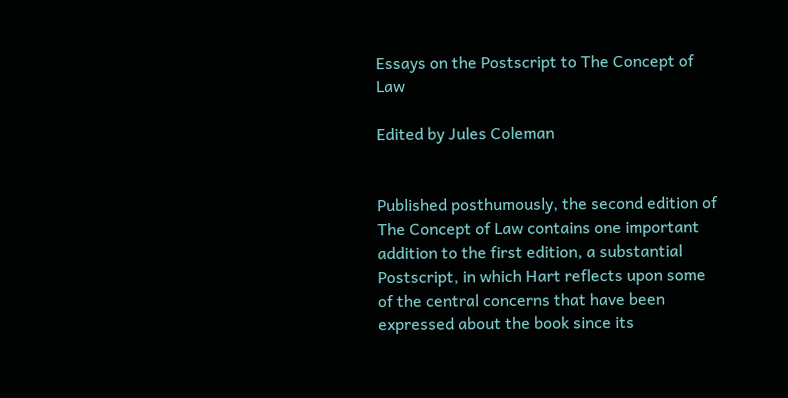Essays on the Postscript to The Concept of Law

Edited by Jules Coleman


Published posthumously, the second edition of The Concept of Law contains one important addition to the first edition, a substantial Postscript, in which Hart reflects upon some of the central concerns that have been expressed about the book since its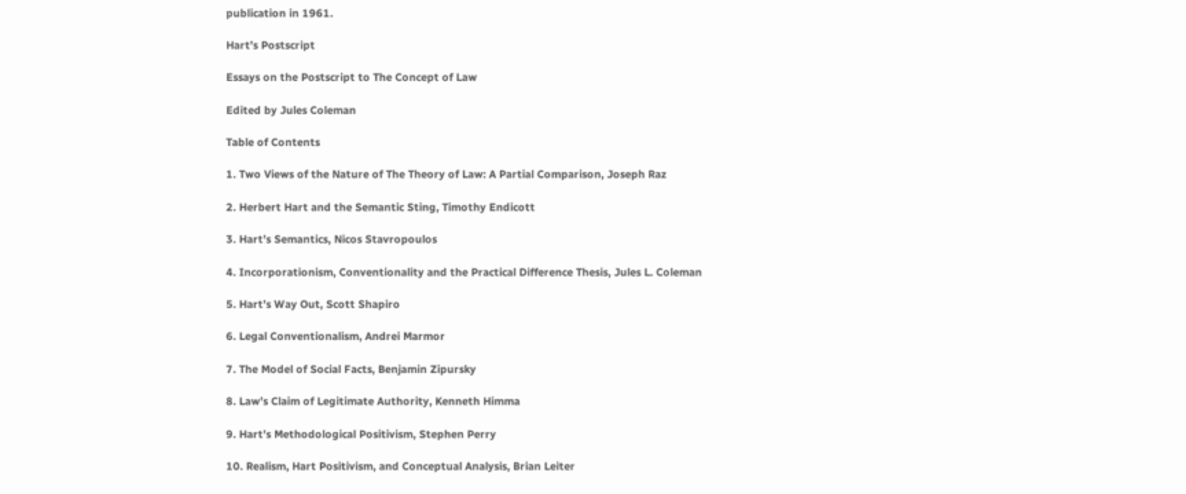publication in 1961.

Hart’s Postscript

Essays on the Postscript to The Concept of Law

Edited by Jules Coleman

Table of Contents

1. Two Views of the Nature of The Theory of Law: A Partial Comparison, Joseph Raz

2. Herbert Hart and the Semantic Sting, Timothy Endicott

3. Hart’s Semantics, Nicos Stavropoulos

4. Incorporationism, Conventionality and the Practical Difference Thesis, Jules L. Coleman

5. Hart’s Way Out, Scott Shapiro

6. Legal Conventionalism, Andrei Marmor

7. The Model of Social Facts, Benjamin Zipursky

8. Law’s Claim of Legitimate Authority, Kenneth Himma

9. Hart’s Methodological Positivism, Stephen Perry

10. Realism, Hart Positivism, and Conceptual Analysis, Brian Leiter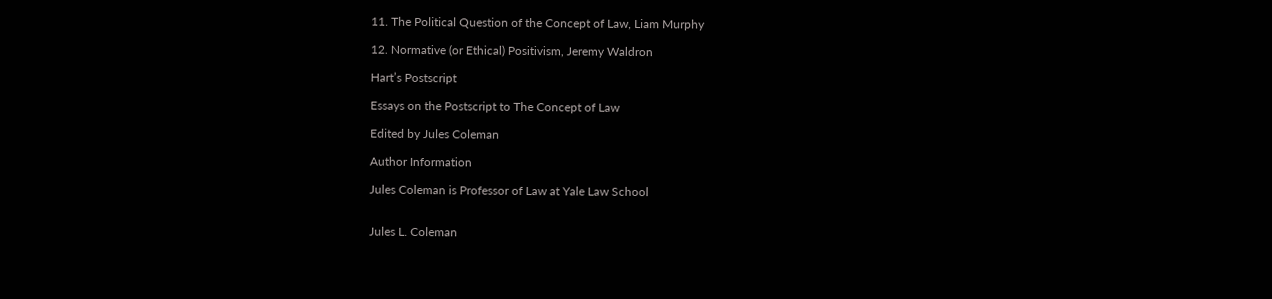11. The Political Question of the Concept of Law, Liam Murphy

12. Normative (or Ethical) Positivism, Jeremy Waldron

Hart’s Postscript

Essays on the Postscript to The Concept of Law

Edited by Jules Coleman

Author Information

Jules Coleman is Professor of Law at Yale Law School


Jules L. Coleman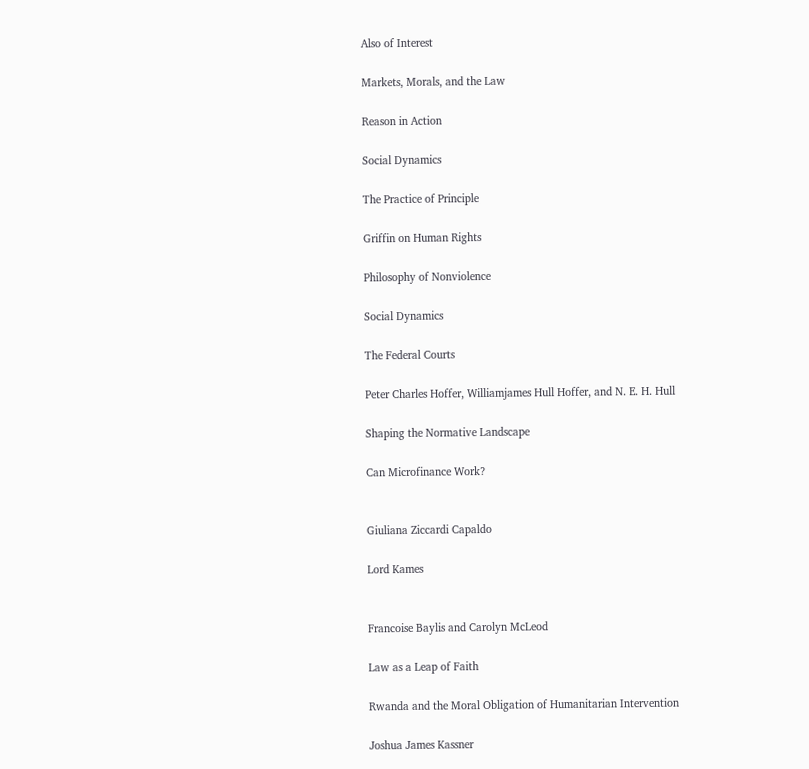Also of Interest

Markets, Morals, and the Law

Reason in Action

Social Dynamics

The Practice of Principle

Griffin on Human Rights

Philosophy of Nonviolence

Social Dynamics

The Federal Courts

Peter Charles Hoffer, Williamjames Hull Hoffer, and N. E. H. Hull

Shaping the Normative Landscape

Can Microfinance Work?


Giuliana Ziccardi Capaldo

Lord Kames


Francoise Baylis and Carolyn McLeod

Law as a Leap of Faith

Rwanda and the Moral Obligation of Humanitarian Intervention

Joshua James Kassner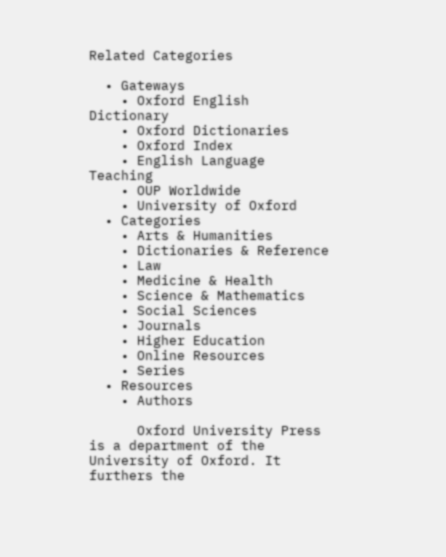Related Categories

  • Gateways
    • Oxford English Dictionary
    • Oxford Dictionaries
    • Oxford Index
    • English Language Teaching
    • OUP Worldwide
    • University of Oxford
  • Categories
    • Arts & Humanities
    • Dictionaries & Reference
    • Law
    • Medicine & Health
    • Science & Mathematics
    • Social Sciences
    • Journals
    • Higher Education
    • Online Resources
    • Series
  • Resources
    • Authors

      Oxford University Press is a department of the University of Oxford. It furthers the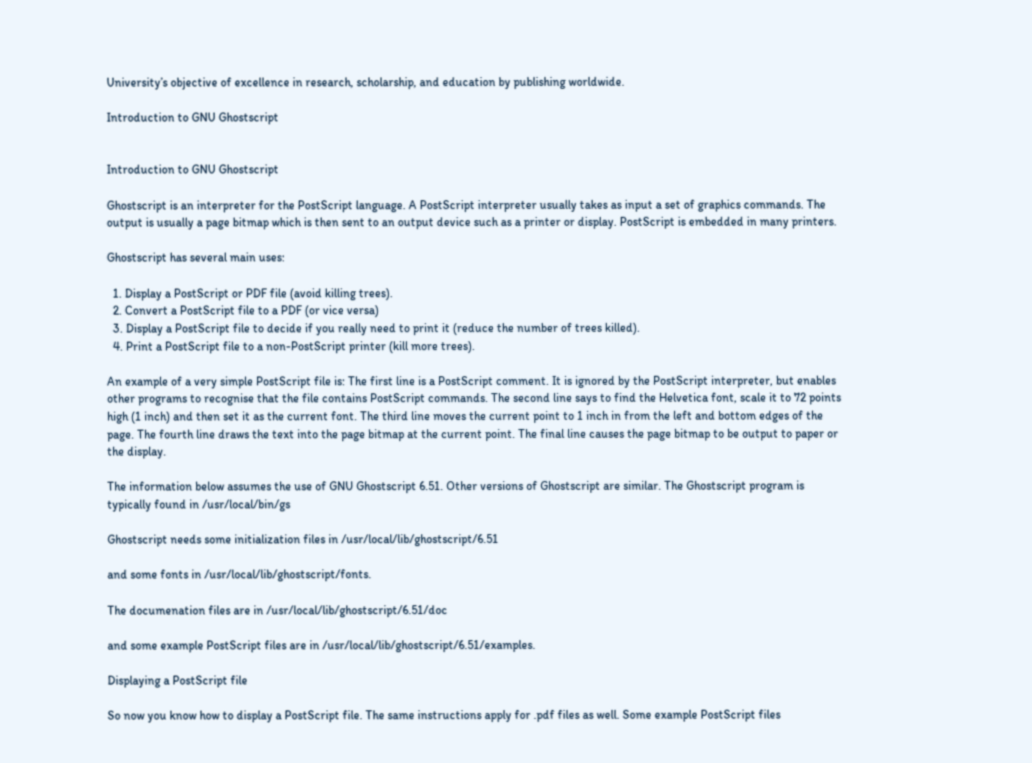University’s objective of excellence in research, scholarship, and education by publishing worldwide.

Introduction to GNU Ghostscript


Introduction to GNU Ghostscript

Ghostscript is an interpreter for the PostScript language. A PostScript interpreter usually takes as input a set of graphics commands. The output is usually a page bitmap which is then sent to an output device such as a printer or display. PostScript is embedded in many printers.

Ghostscript has several main uses:

  1. Display a PostScript or PDF file (avoid killing trees).
  2. Convert a PostScript file to a PDF (or vice versa)
  3. Display a PostScript file to decide if you really need to print it (reduce the number of trees killed).
  4. Print a PostScript file to a non-PostScript printer (kill more trees).

An example of a very simple PostScript file is: The first line is a PostScript comment. It is ignored by the PostScript interpreter, but enables other programs to recognise that the file contains PostScript commands. The second line says to find the Helvetica font, scale it to 72 points high (1 inch) and then set it as the current font. The third line moves the current point to 1 inch in from the left and bottom edges of the page. The fourth line draws the text into the page bitmap at the current point. The final line causes the page bitmap to be output to paper or the display.

The information below assumes the use of GNU Ghostscript 6.51. Other versions of Ghostscript are similar. The Ghostscript program is typically found in /usr/local/bin/gs

Ghostscript needs some initialization files in /usr/local/lib/ghostscript/6.51

and some fonts in /usr/local/lib/ghostscript/fonts.

The documenation files are in /usr/local/lib/ghostscript/6.51/doc

and some example PostScript files are in /usr/local/lib/ghostscript/6.51/examples.

Displaying a PostScript file

So now you know how to display a PostScript file. The same instructions apply for .pdf files as well. Some example PostScript files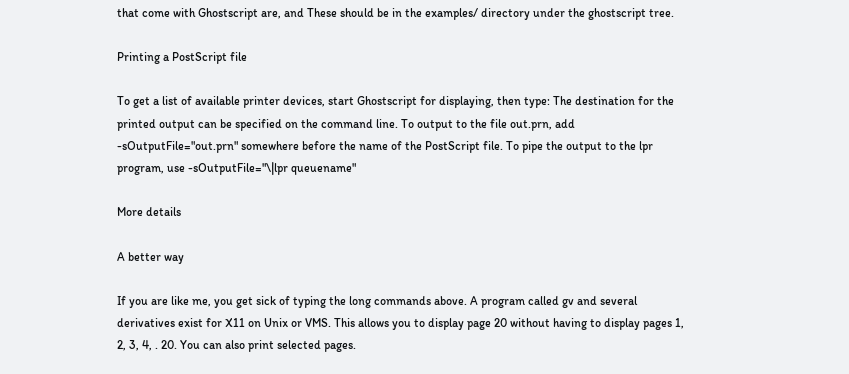that come with Ghostscript are, and These should be in the examples/ directory under the ghostscript tree.

Printing a PostScript file

To get a list of available printer devices, start Ghostscript for displaying, then type: The destination for the printed output can be specified on the command line. To output to the file out.prn, add -sOutputFile="out.prn" somewhere before the name of the PostScript file. To pipe the output to the lpr program, use -sOutputFile="\|lpr queuename"

More details

A better way

If you are like me, you get sick of typing the long commands above. A program called gv and several derivatives exist for X11 on Unix or VMS. This allows you to display page 20 without having to display pages 1, 2, 3, 4, . 20. You can also print selected pages.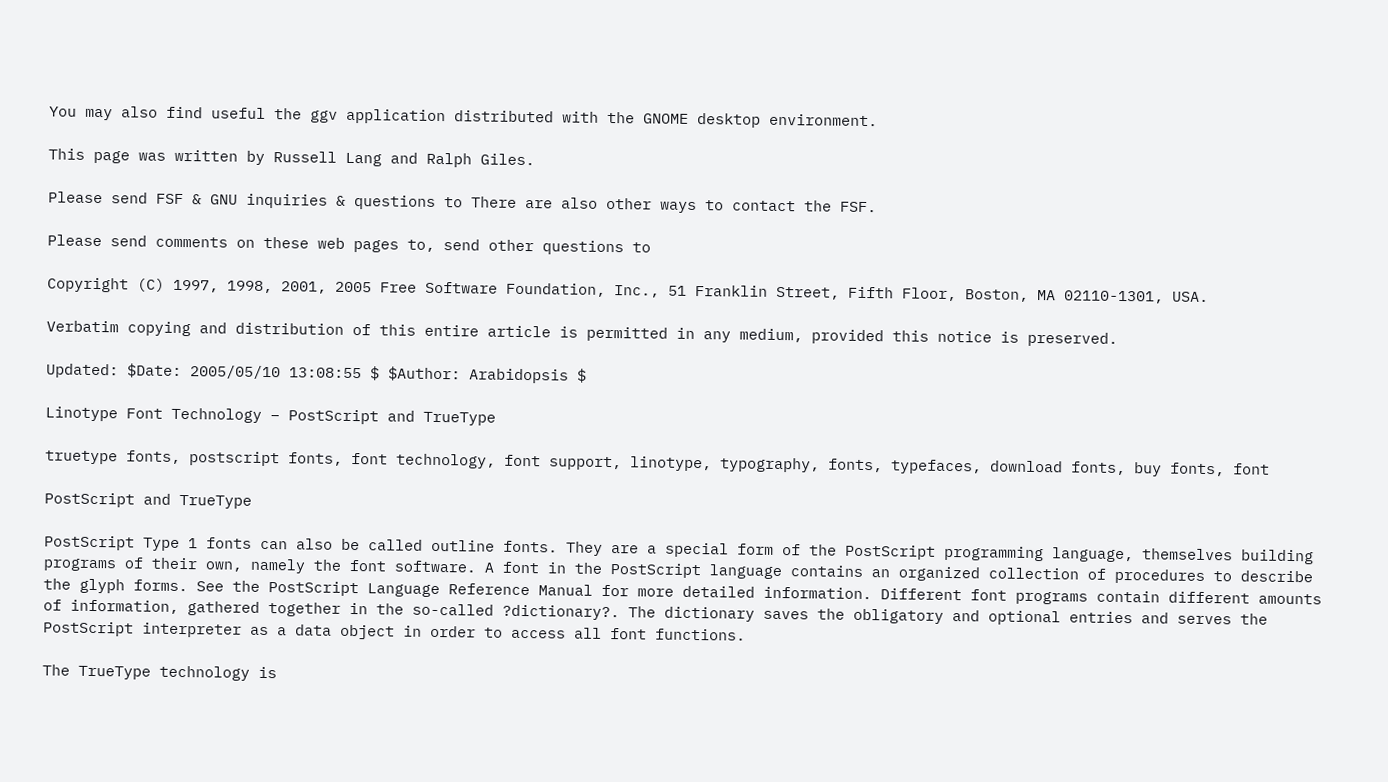You may also find useful the ggv application distributed with the GNOME desktop environment.

This page was written by Russell Lang and Ralph Giles.

Please send FSF & GNU inquiries & questions to There are also other ways to contact the FSF.

Please send comments on these web pages to, send other questions to

Copyright (C) 1997, 1998, 2001, 2005 Free Software Foundation, Inc., 51 Franklin Street, Fifth Floor, Boston, MA 02110-1301, USA.

Verbatim copying and distribution of this entire article is permitted in any medium, provided this notice is preserved.

Updated: $Date: 2005/05/10 13:08:55 $ $Author: Arabidopsis $

Linotype Font Technology – PostScript and TrueType

truetype fonts, postscript fonts, font technology, font support, linotype, typography, fonts, typefaces, download fonts, buy fonts, font

PostScript and TrueType

PostScript Type 1 fonts can also be called outline fonts. They are a special form of the PostScript programming language, themselves building programs of their own, namely the font software. A font in the PostScript language contains an organized collection of procedures to describe the glyph forms. See the PostScript Language Reference Manual for more detailed information. Different font programs contain different amounts of information, gathered together in the so-called ?dictionary?. The dictionary saves the obligatory and optional entries and serves the PostScript interpreter as a data object in order to access all font functions.

The TrueType technology is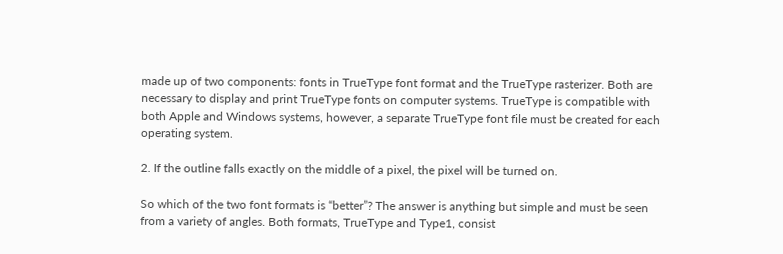made up of two components: fonts in TrueType font format and the TrueType rasterizer. Both are necessary to display and print TrueType fonts on computer systems. TrueType is compatible with both Apple and Windows systems, however, a separate TrueType font file must be created for each operating system.

2. If the outline falls exactly on the middle of a pixel, the pixel will be turned on.

So which of the two font formats is “better”? The answer is anything but simple and must be seen from a variety of angles. Both formats, TrueType and Type1, consist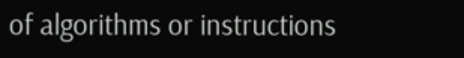of algorithms or instructions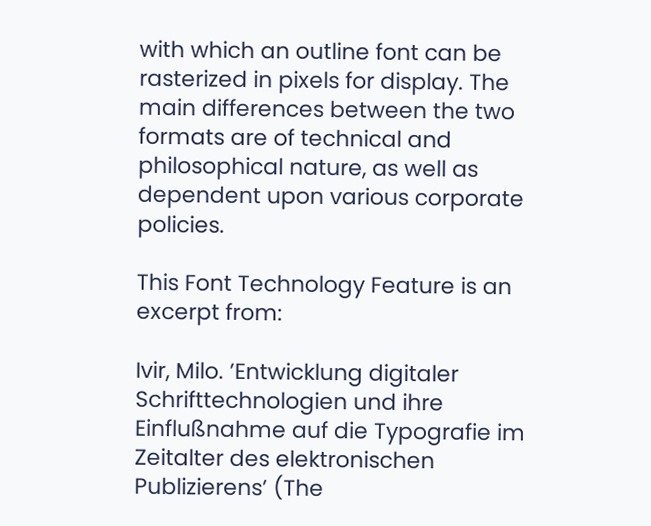with which an outline font can be rasterized in pixels for display. The main differences between the two formats are of technical and philosophical nature, as well as dependent upon various corporate policies.

This Font Technology Feature is an excerpt from:

Ivir, Milo. ’Entwicklung digitaler Schrifttechnologien und ihre Einflußnahme auf die Typografie im Zeitalter des elektronischen Publizierens’ (The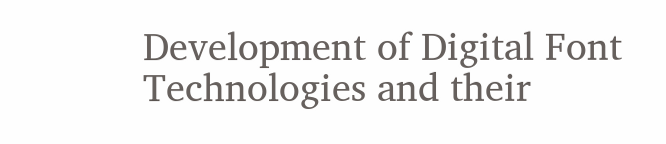Development of Digital Font Technologies and their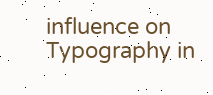influence on Typography in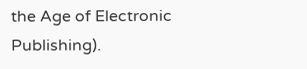the Age of Electronic Publishing).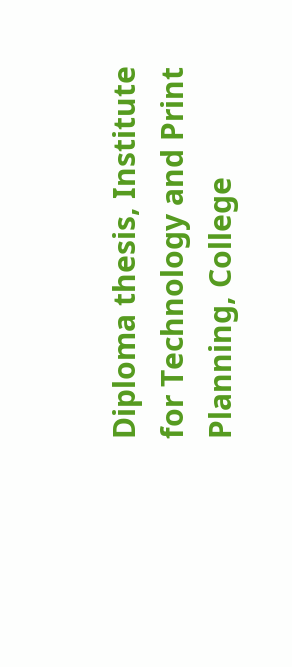Diploma thesis, Institute for Technology and Print Planning, College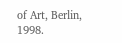of Art, Berlin, 1998.